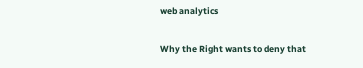web analytics

Why the Right wants to deny that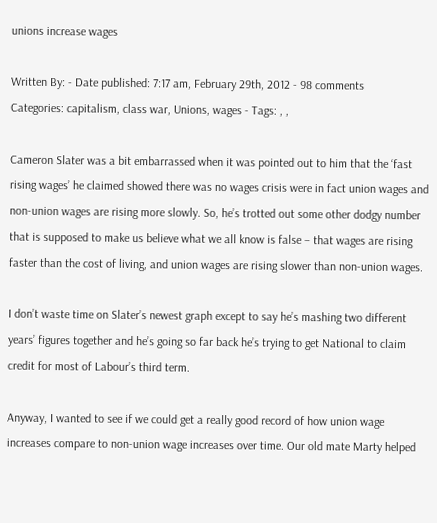unions increase wages

Written By: - Date published: 7:17 am, February 29th, 2012 - 98 comments
Categories: capitalism, class war, Unions, wages - Tags: , ,

Cameron Slater was a bit embarrassed when it was pointed out to him that the ‘fast rising wages’ he claimed showed there was no wages crisis were in fact union wages and non-union wages are rising more slowly. So, he’s trotted out some other dodgy number that is supposed to make us believe what we all know is false – that wages are rising faster than the cost of living, and union wages are rising slower than non-union wages.

I don’t waste time on Slater’s newest graph except to say he’s mashing two different years’ figures together and he’s going so far back he’s trying to get National to claim credit for most of Labour’s third term.

Anyway, I wanted to see if we could get a really good record of how union wage increases compare to non-union wage increases over time. Our old mate Marty helped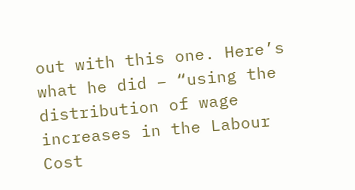out with this one. Here’s what he did – “using the distribution of wage increases in the Labour Cost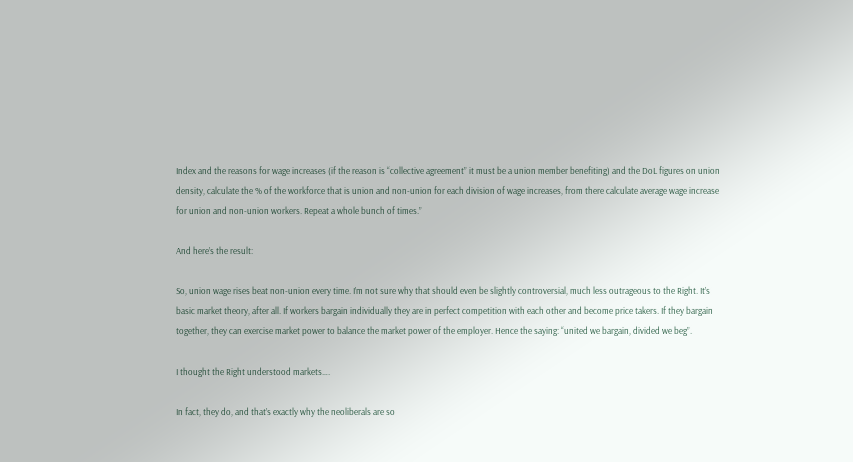Index and the reasons for wage increases (if the reason is “collective agreement” it must be a union member benefiting) and the DoL figures on union density, calculate the % of the workforce that is union and non-union for each division of wage increases, from there calculate average wage increase for union and non-union workers. Repeat a whole bunch of times.”

And here’s the result:

So, union wage rises beat non-union every time. I’m not sure why that should even be slightly controversial, much less outrageous to the Right. It’s basic market theory, after all. If workers bargain individually they are in perfect competition with each other and become price takers. If they bargain together, they can exercise market power to balance the market power of the employer. Hence the saying: “united we bargain, divided we beg”.

I thought the Right understood markets….

In fact, they do, and that’s exactly why the neoliberals are so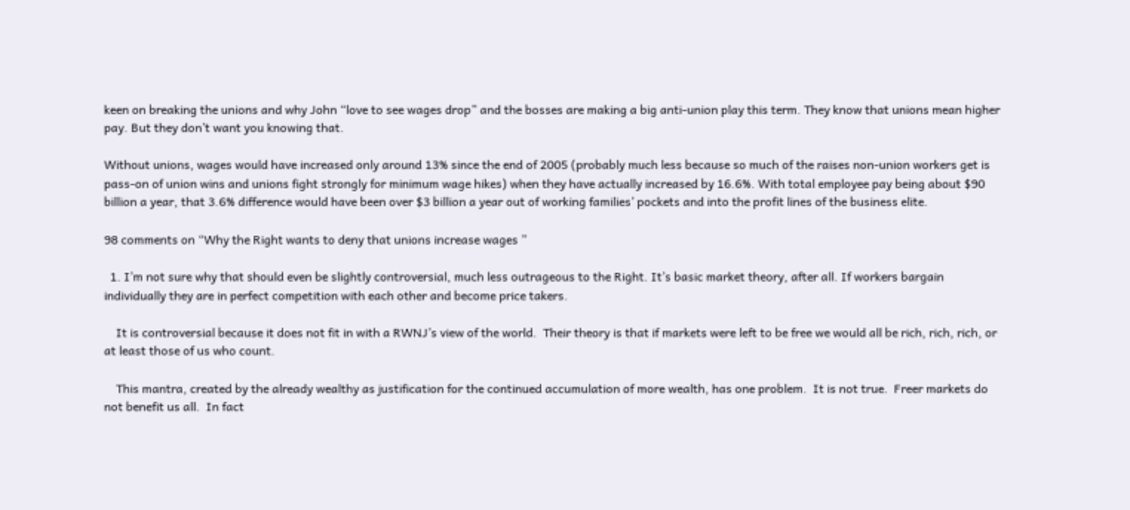keen on breaking the unions and why John “love to see wages drop” and the bosses are making a big anti-union play this term. They know that unions mean higher pay. But they don’t want you knowing that.

Without unions, wages would have increased only around 13% since the end of 2005 (probably much less because so much of the raises non-union workers get is pass-on of union wins and unions fight strongly for minimum wage hikes) when they have actually increased by 16.6%. With total employee pay being about $90 billion a year, that 3.6% difference would have been over $3 billion a year out of working families’ pockets and into the profit lines of the business elite.

98 comments on “Why the Right wants to deny that unions increase wages ”

  1. I’m not sure why that should even be slightly controversial, much less outrageous to the Right. It’s basic market theory, after all. If workers bargain individually they are in perfect competition with each other and become price takers.

    It is controversial because it does not fit in with a RWNJ’s view of the world.  Their theory is that if markets were left to be free we would all be rich, rich, rich, or at least those of us who count.

    This mantra, created by the already wealthy as justification for the continued accumulation of more wealth, has one problem.  It is not true.  Freer markets do not benefit us all.  In fact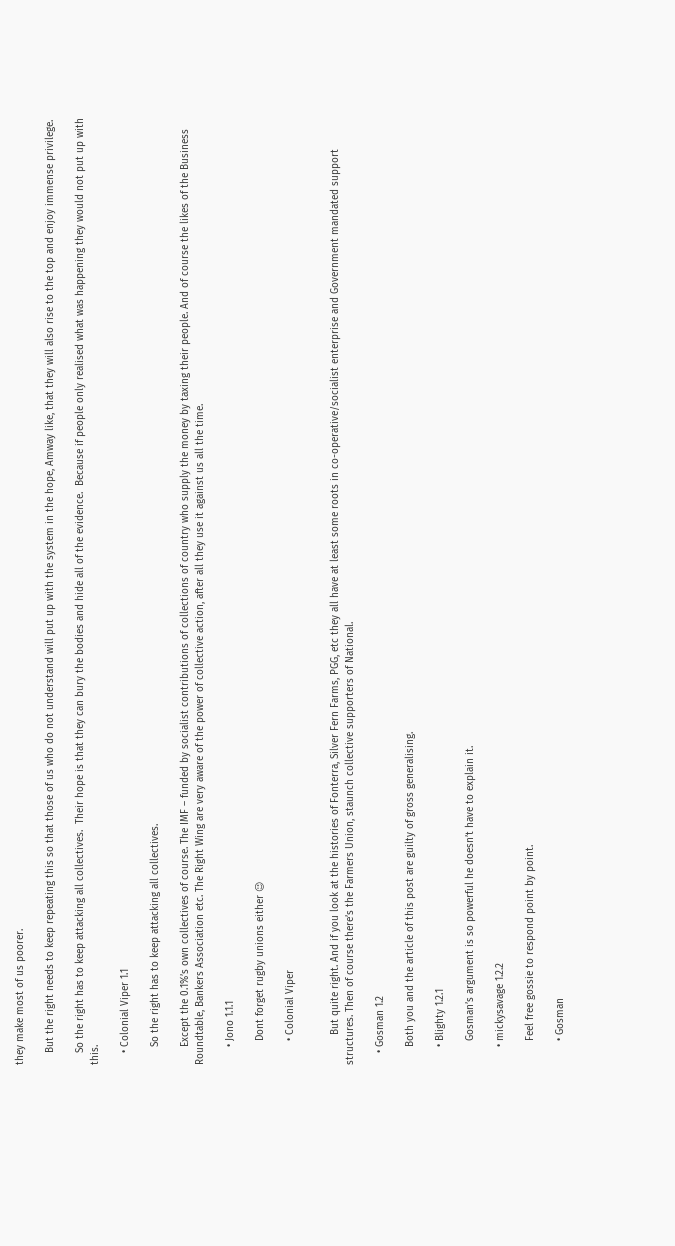they make most of us poorer.

    But the right needs to keep repeating this so that those of us who do not understand will put up with the system in the hope, Amway like, that they will also rise to the top and enjoy immense privilege.

    So the right has to keep attacking all collectives.  Their hope is that they can bury the bodies and hide all of the evidence.  Because if people only realised what was happening they would not put up with this.

    • Colonial Viper 1.1

      So the right has to keep attacking all collectives.

      Except the 0.1%’s own collectives of course. The IMF – funded by socialist contributions of collections of country who supply the money by taxing their people. And of course the likes of the Business Roundtable, Bankers Association etc. The Right Wing are very aware of the power of collective action, after all they use it against us all the time.

      • Jono 1.1.1

        Dont forget rugby unions either 😉

        • Colonial Viper


          But quite right. And if you look at the histories of Fonterra, Silver Fern Farms, PGG, etc they all have at least some roots in co-operative/socialist enterprise and Government mandated support structures. Then of course there’s the Farmers Union, staunch collective supporters of National.

    • Gosman 1.2

      Both you and the article of this post are guilty of gross generalising.

      • Blighty 1.2.1

        Gosman’s argument is so powerful he doesn’t have to explain it.

      • mickysavage 1.2.2

        Feel free gossie to respond point by point.

        • Gosman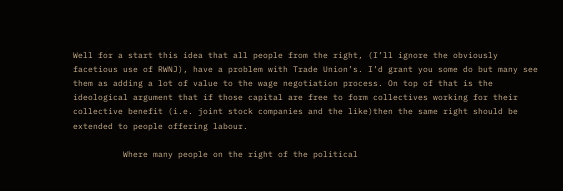Well for a start this idea that all people from the right, (I’ll ignore the obviously facetious use of RWNJ), have a problem with Trade Union’s. I’d grant you some do but many see them as adding a lot of value to the wage negotiation process. On top of that is the ideological argument that if those capital are free to form collectives working for their collective benefit (i.e. joint stock companies and the like)then the same right should be extended to people offering labour.

          Where many people on the right of the political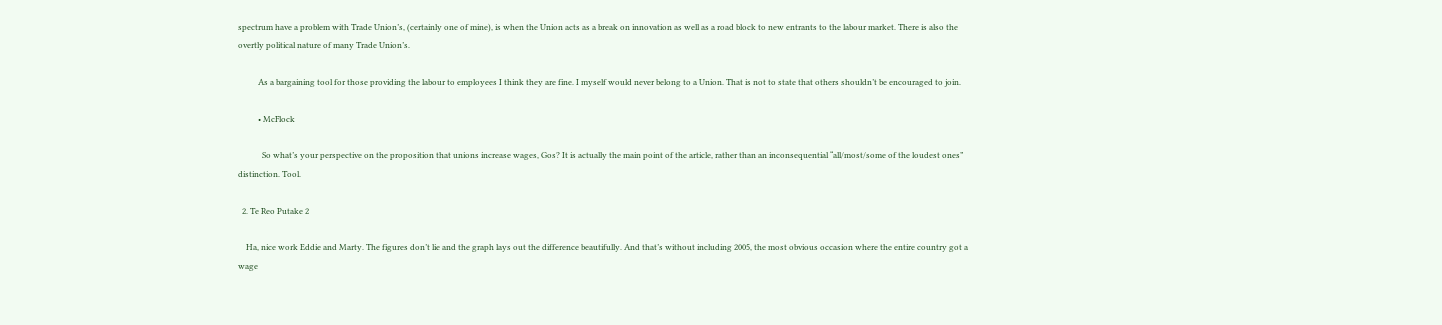spectrum have a problem with Trade Union’s, (certainly one of mine), is when the Union acts as a break on innovation as well as a road block to new entrants to the labour market. There is also the overtly political nature of many Trade Union’s.

          As a bargaining tool for those providing the labour to employees I think they are fine. I myself would never belong to a Union. That is not to state that others shouldn’t be encouraged to join.

          • McFlock

            So what’s your perspective on the proposition that unions increase wages, Gos? It is actually the main point of the article, rather than an inconsequential “all/most/some of the loudest ones” distinction. Tool.

  2. Te Reo Putake 2

    Ha, nice work Eddie and Marty. The figures don’t lie and the graph lays out the difference beautifully. And that’s without including 2005, the most obvious occasion where the entire country got a wage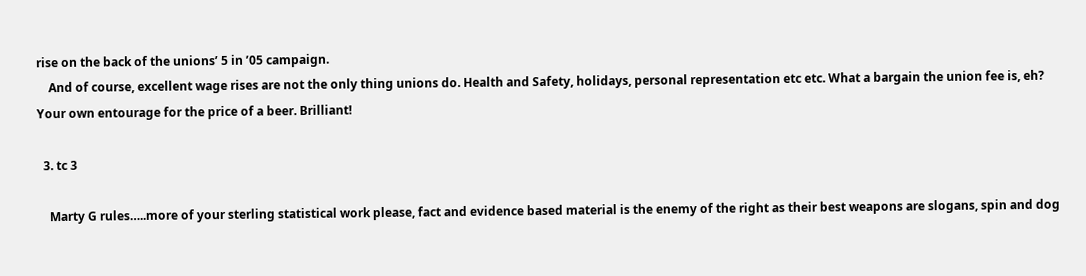rise on the back of the unions’ 5 in ’05 campaign.
    And of course, excellent wage rises are not the only thing unions do. Health and Safety, holidays, personal representation etc etc. What a bargain the union fee is, eh? Your own entourage for the price of a beer. Brilliant!

  3. tc 3

    Marty G rules…..more of your sterling statistical work please, fact and evidence based material is the enemy of the right as their best weapons are slogans, spin and dog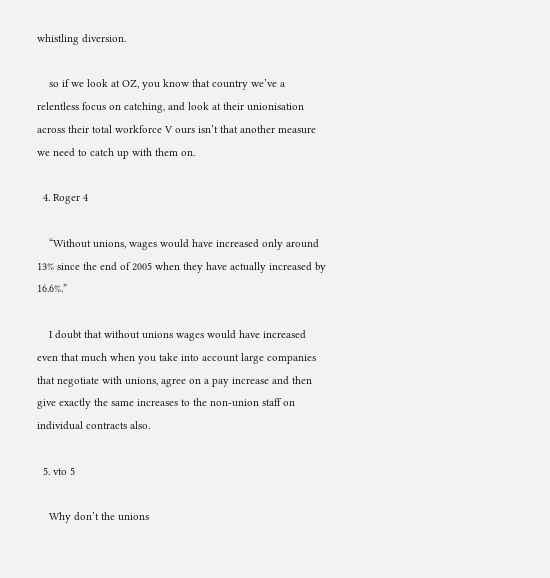whistling diversion.

    so if we look at OZ, you know that country we’ve a relentless focus on catching, and look at their unionisation across their total workforce V ours isn’t that another measure we need to catch up with them on.

  4. Roger 4

    “Without unions, wages would have increased only around 13% since the end of 2005 when they have actually increased by 16.6%.”

    I doubt that without unions wages would have increased even that much when you take into account large companies that negotiate with unions, agree on a pay increase and then give exactly the same increases to the non-union staff on individual contracts also.

  5. vto 5

    Why don’t the unions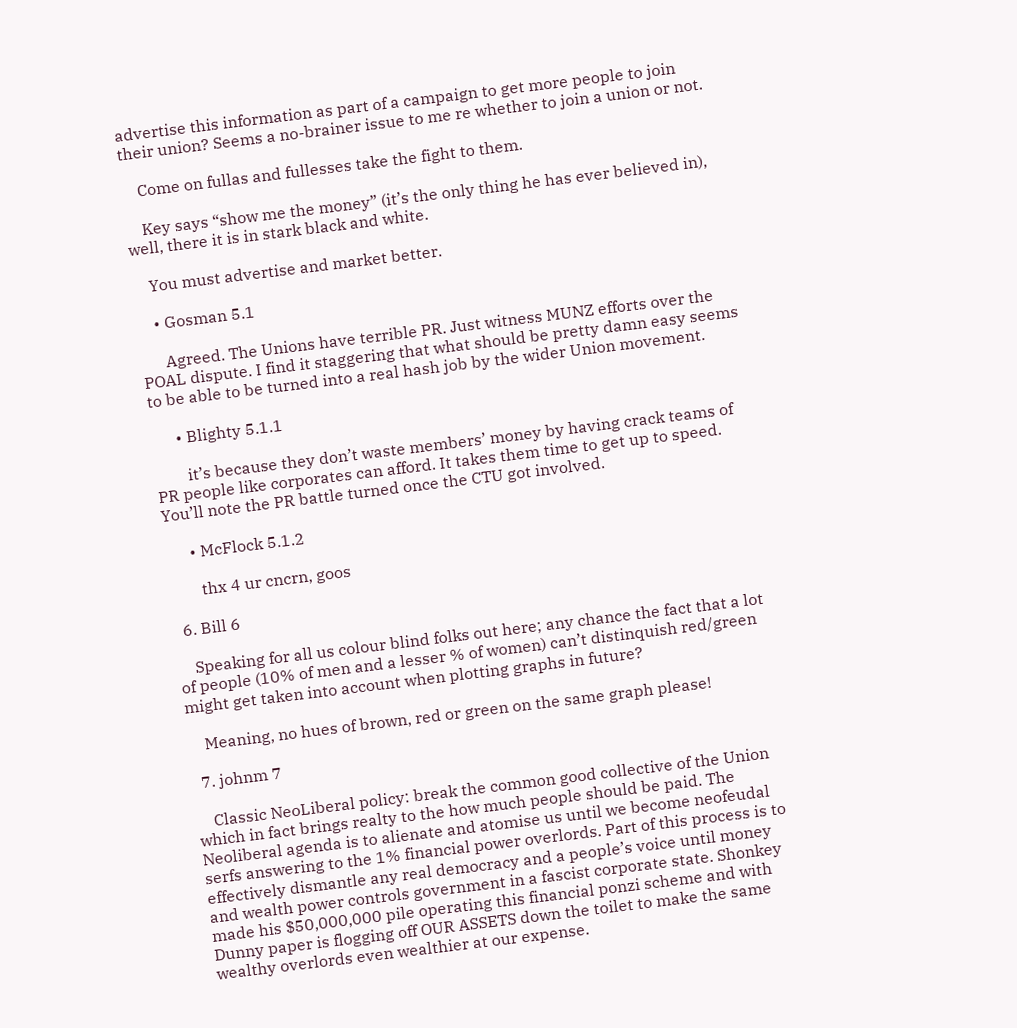advertise this information as part of a campaign to get more people to join their union? Seems a no-brainer issue to me re whether to join a union or not.

    Come on fullas and fullesses take the fight to them.

    Key says “show me the money” (it’s the only thing he has ever believed in), well, there it is in stark black and white.

    You must advertise and market better.

    • Gosman 5.1

      Agreed. The Unions have terrible PR. Just witness MUNZ efforts over the POAL dispute. I find it staggering that what should be pretty damn easy seems to be able to be turned into a real hash job by the wider Union movement.

      • Blighty 5.1.1

        it’s because they don’t waste members’ money by having crack teams of PR people like corporates can afford. It takes them time to get up to speed. You’ll note the PR battle turned once the CTU got involved.

      • McFlock 5.1.2

        thx 4 ur cncrn, goos

  6. Bill 6

    Speaking for all us colour blind folks out here; any chance the fact that a lot of people (10% of men and a lesser % of women) can’t distinquish red/green might get taken into account when plotting graphs in future?

    Meaning, no hues of brown, red or green on the same graph please!

  7. johnm 7

    Classic NeoLiberal policy: break the common good collective of the Union which in fact brings realty to the how much people should be paid. The Neoliberal agenda is to alienate and atomise us until we become neofeudal serfs answering to the 1% financial power overlords. Part of this process is to effectively dismantle any real democracy and a people’s voice until money and wealth power controls government in a fascist corporate state. Shonkey made his $50,000,000 pile operating this financial ponzi scheme and with Dunny paper is flogging off OUR ASSETS down the toilet to make the same wealthy overlords even wealthier at our expense.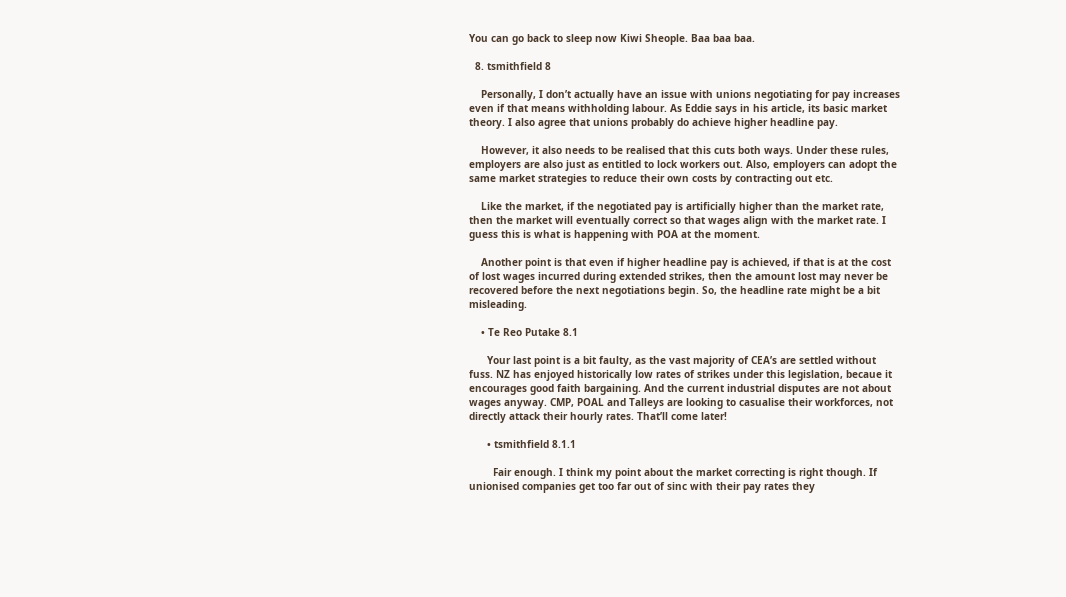You can go back to sleep now Kiwi Sheople. Baa baa baa.

  8. tsmithfield 8

    Personally, I don’t actually have an issue with unions negotiating for pay increases even if that means withholding labour. As Eddie says in his article, its basic market theory. I also agree that unions probably do achieve higher headline pay.

    However, it also needs to be realised that this cuts both ways. Under these rules, employers are also just as entitled to lock workers out. Also, employers can adopt the same market strategies to reduce their own costs by contracting out etc.

    Like the market, if the negotiated pay is artificially higher than the market rate, then the market will eventually correct so that wages align with the market rate. I guess this is what is happening with POA at the moment.

    Another point is that even if higher headline pay is achieved, if that is at the cost of lost wages incurred during extended strikes, then the amount lost may never be recovered before the next negotiations begin. So, the headline rate might be a bit misleading.

    • Te Reo Putake 8.1

      Your last point is a bit faulty, as the vast majority of CEA’s are settled without fuss. NZ has enjoyed historically low rates of strikes under this legislation, becaue it encourages good faith bargaining. And the current industrial disputes are not about wages anyway. CMP, POAL and Talleys are looking to casualise their workforces, not directly attack their hourly rates. That’ll come later!

      • tsmithfield 8.1.1

        Fair enough. I think my point about the market correcting is right though. If unionised companies get too far out of sinc with their pay rates they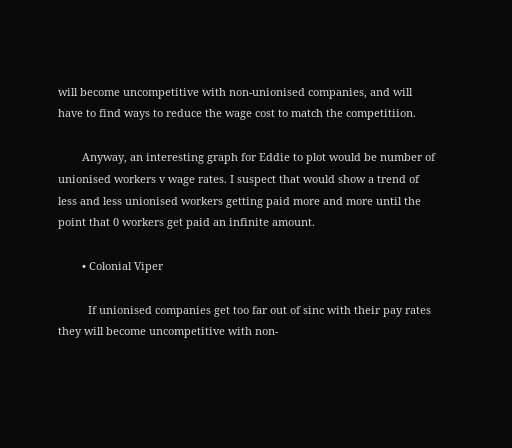will become uncompetitive with non-unionised companies, and will have to find ways to reduce the wage cost to match the competitiion.

        Anyway, an interesting graph for Eddie to plot would be number of unionised workers v wage rates. I suspect that would show a trend of less and less unionised workers getting paid more and more until the point that 0 workers get paid an infinite amount.

        • Colonial Viper

          If unionised companies get too far out of sinc with their pay rates they will become uncompetitive with non-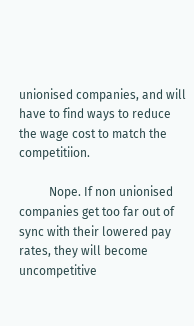unionised companies, and will have to find ways to reduce the wage cost to match the competitiion.

          Nope. If non unionised companies get too far out of sync with their lowered pay rates, they will become uncompetitive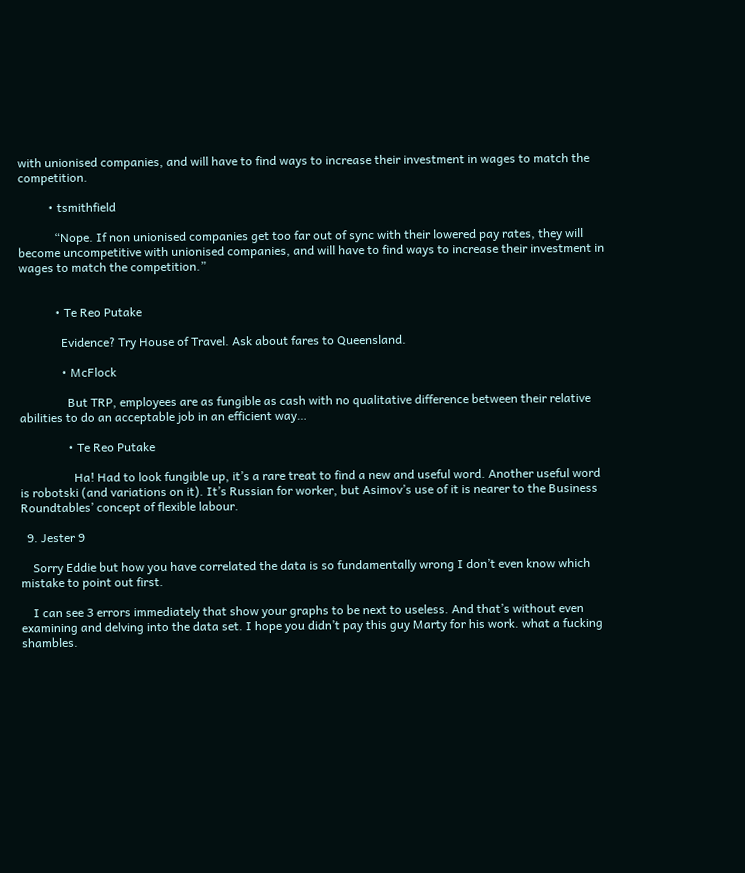with unionised companies, and will have to find ways to increase their investment in wages to match the competition.

          • tsmithfield

            “Nope. If non unionised companies get too far out of sync with their lowered pay rates, they will become uncompetitive with unionised companies, and will have to find ways to increase their investment in wages to match the competition.”


            • Te Reo Putake

              Evidence? Try House of Travel. Ask about fares to Queensland.

              • McFlock

                But TRP, employees are as fungible as cash with no qualitative difference between their relative abilities to do an acceptable job in an efficient way…

                • Te Reo Putake

                  Ha! Had to look fungible up, it’s a rare treat to find a new and useful word. Another useful word is robotski (and variations on it). It’s Russian for worker, but Asimov’s use of it is nearer to the Business Roundtables’ concept of flexible labour.

  9. Jester 9

    Sorry Eddie but how you have correlated the data is so fundamentally wrong I don’t even know which mistake to point out first.

    I can see 3 errors immediately that show your graphs to be next to useless. And that’s without even examining and delving into the data set. I hope you didn’t pay this guy Marty for his work. what a fucking shambles.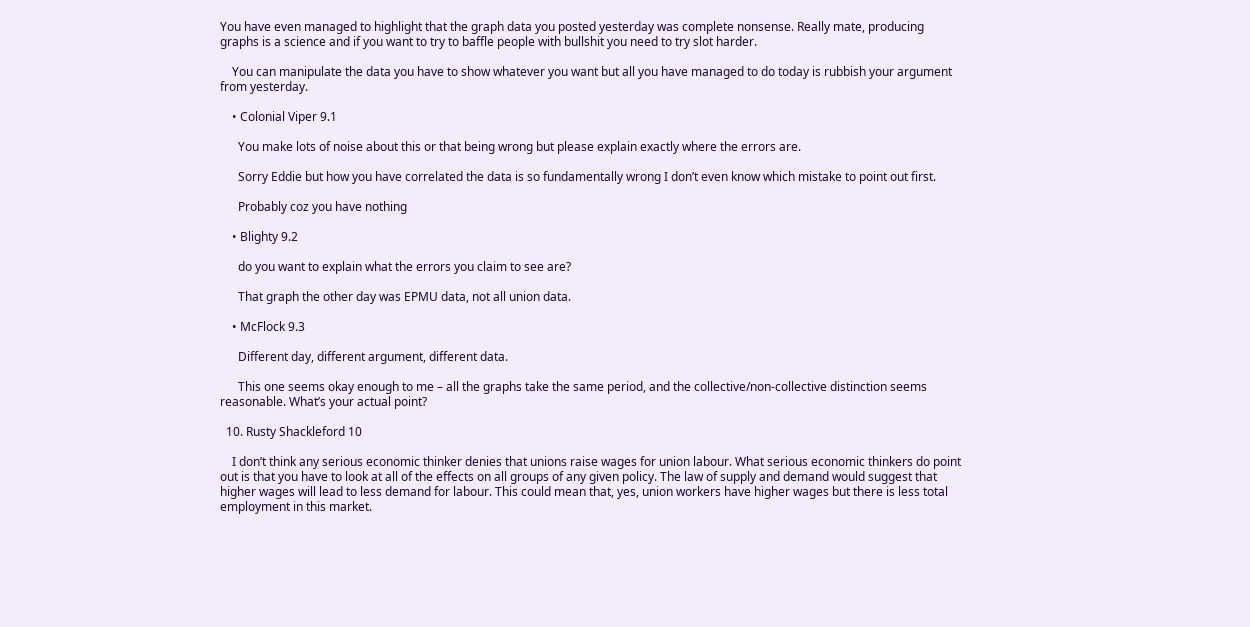You have even managed to highlight that the graph data you posted yesterday was complete nonsense. Really mate, producing graphs is a science and if you want to try to baffle people with bullshit you need to try slot harder.

    You can manipulate the data you have to show whatever you want but all you have managed to do today is rubbish your argument from yesterday.

    • Colonial Viper 9.1

      You make lots of noise about this or that being wrong but please explain exactly where the errors are.

      Sorry Eddie but how you have correlated the data is so fundamentally wrong I don’t even know which mistake to point out first.

      Probably coz you have nothing

    • Blighty 9.2

      do you want to explain what the errors you claim to see are?

      That graph the other day was EPMU data, not all union data.

    • McFlock 9.3

      Different day, different argument, different data.

      This one seems okay enough to me – all the graphs take the same period, and the collective/non-collective distinction seems reasonable. What’s your actual point?

  10. Rusty Shackleford 10

    I don’t think any serious economic thinker denies that unions raise wages for union labour. What serious economic thinkers do point out is that you have to look at all of the effects on all groups of any given policy. The law of supply and demand would suggest that higher wages will lead to less demand for labour. This could mean that, yes, union workers have higher wages but there is less total employment in this market.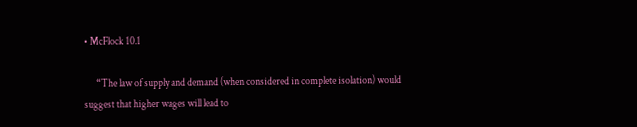• McFlock 10.1

      “The law of supply and demand (when considered in complete isolation) would suggest that higher wages will lead to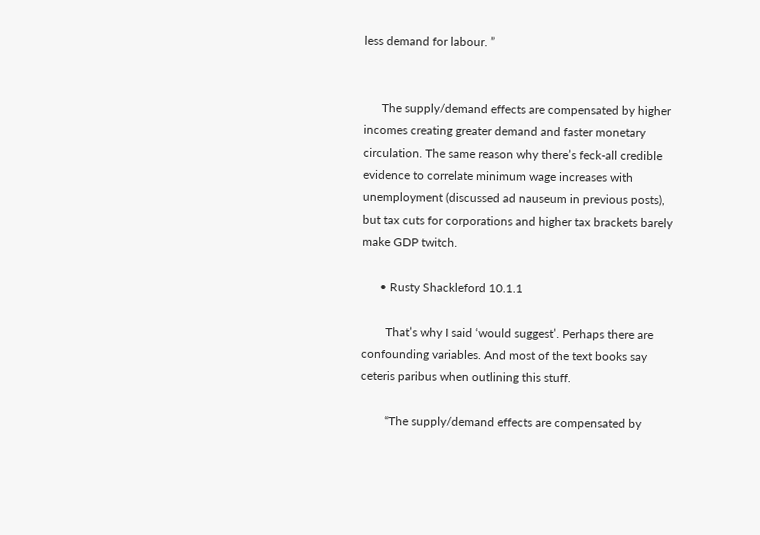less demand for labour. ”


      The supply/demand effects are compensated by higher incomes creating greater demand and faster monetary circulation. The same reason why there’s feck-all credible evidence to correlate minimum wage increases with unemployment (discussed ad nauseum in previous posts), but tax cuts for corporations and higher tax brackets barely make GDP twitch.

      • Rusty Shackleford 10.1.1

        That’s why I said ‘would suggest’. Perhaps there are confounding variables. And most of the text books say ceteris paribus when outlining this stuff.

        “The supply/demand effects are compensated by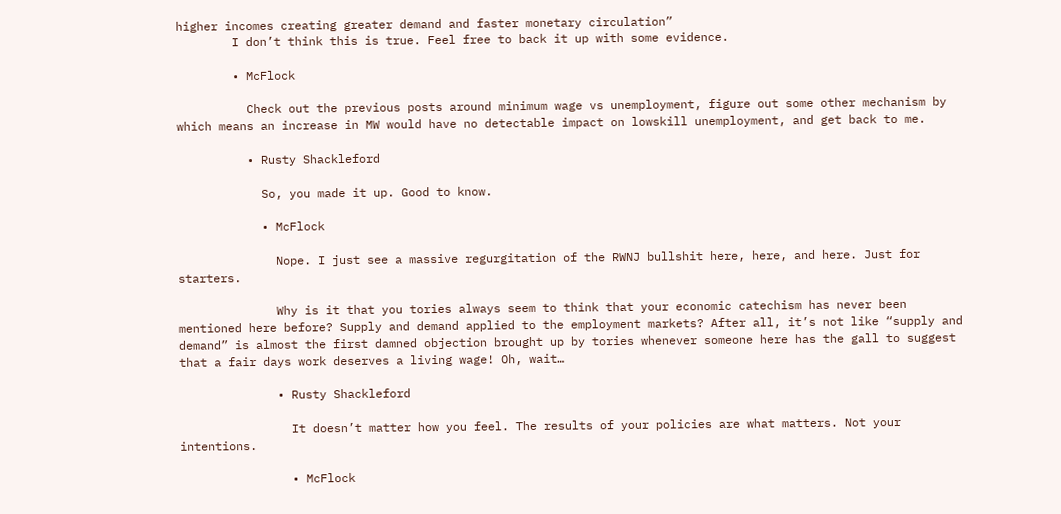higher incomes creating greater demand and faster monetary circulation”
        I don’t think this is true. Feel free to back it up with some evidence.

        • McFlock

          Check out the previous posts around minimum wage vs unemployment, figure out some other mechanism by which means an increase in MW would have no detectable impact on lowskill unemployment, and get back to me.

          • Rusty Shackleford

            So, you made it up. Good to know.

            • McFlock

              Nope. I just see a massive regurgitation of the RWNJ bullshit here, here, and here. Just for starters.

              Why is it that you tories always seem to think that your economic catechism has never been mentioned here before? Supply and demand applied to the employment markets? After all, it’s not like “supply and demand” is almost the first damned objection brought up by tories whenever someone here has the gall to suggest that a fair days work deserves a living wage! Oh, wait…

              • Rusty Shackleford

                It doesn’t matter how you feel. The results of your policies are what matters. Not your intentions.

                • McFlock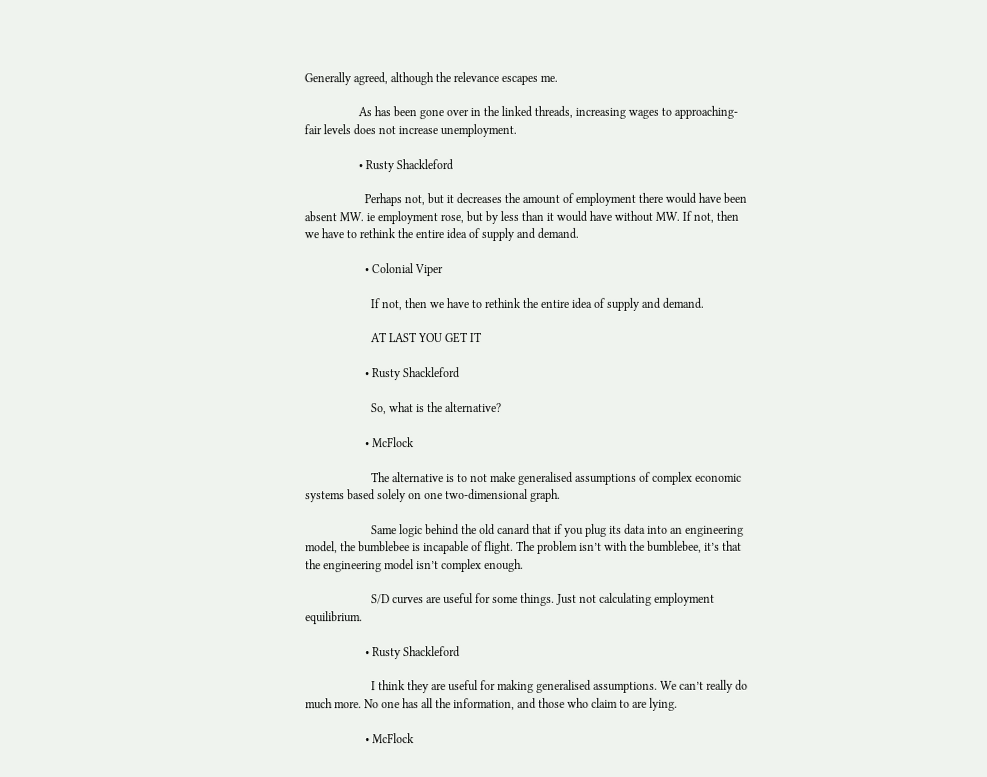Generally agreed, although the relevance escapes me.

                  As has been gone over in the linked threads, increasing wages to approaching-fair levels does not increase unemployment.

                  • Rusty Shackleford

                    Perhaps not, but it decreases the amount of employment there would have been absent MW. ie employment rose, but by less than it would have without MW. If not, then we have to rethink the entire idea of supply and demand.

                    • Colonial Viper

                      If not, then we have to rethink the entire idea of supply and demand.

                      AT LAST YOU GET IT

                    • Rusty Shackleford

                      So, what is the alternative?

                    • McFlock

                      The alternative is to not make generalised assumptions of complex economic systems based solely on one two-dimensional graph.

                      Same logic behind the old canard that if you plug its data into an engineering model, the bumblebee is incapable of flight. The problem isn’t with the bumblebee, it’s that the engineering model isn’t complex enough.

                      S/D curves are useful for some things. Just not calculating employment equilibrium.

                    • Rusty Shackleford

                      I think they are useful for making generalised assumptions. We can’t really do much more. No one has all the information, and those who claim to are lying.

                    • McFlock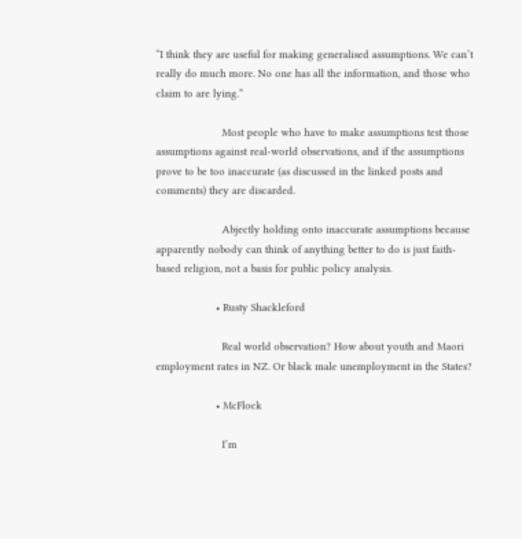“I think they are useful for making generalised assumptions. We can’t really do much more. No one has all the information, and those who claim to are lying.”

                      Most people who have to make assumptions test those assumptions against real-world observations, and if the assumptions prove to be too inaccurate (as discussed in the linked posts and comments) they are discarded.

                      Abjectly holding onto inaccurate assumptions because apparently nobody can think of anything better to do is just faith-based religion, not a basis for public policy analysis.

                    • Rusty Shackleford

                      Real world observation? How about youth and Maori employment rates in NZ. Or black male unemployment in the States?

                    • McFlock

                      I’m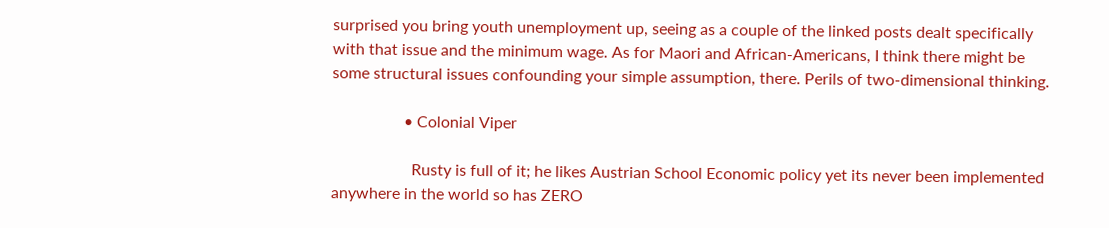surprised you bring youth unemployment up, seeing as a couple of the linked posts dealt specifically with that issue and the minimum wage. As for Maori and African-Americans, I think there might be some structural issues confounding your simple assumption, there. Perils of two-dimensional thinking.

                  • Colonial Viper

                    Rusty is full of it; he likes Austrian School Economic policy yet its never been implemented anywhere in the world so has ZERO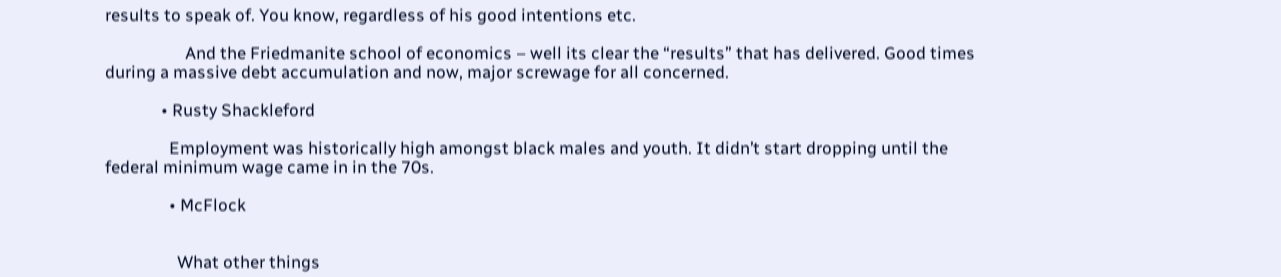results to speak of. You know, regardless of his good intentions etc.

                    And the Friedmanite school of economics – well its clear the “results” that has delivered. Good times during a massive debt accumulation and now, major screwage for all concerned.

              • Rusty Shackleford

                Employment was historically high amongst black males and youth. It didn’t start dropping until the federal minimum wage came in in the 70s.

                • McFlock


                  What other things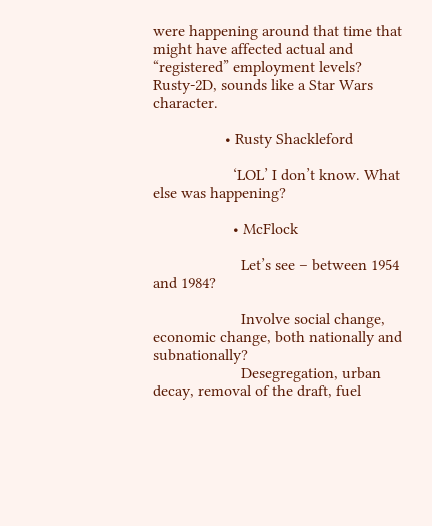were happening around that time that might have affected actual and “registered” employment levels? Rusty-2D, sounds like a Star Wars character.

                  • Rusty Shackleford

                    ‘LOL’ I don’t know. What else was happening?

                    • McFlock

                      Let’s see – between 1954 and 1984?

                      Involve social change, economic change, both nationally and subnationally?
                      Desegregation, urban decay, removal of the draft, fuel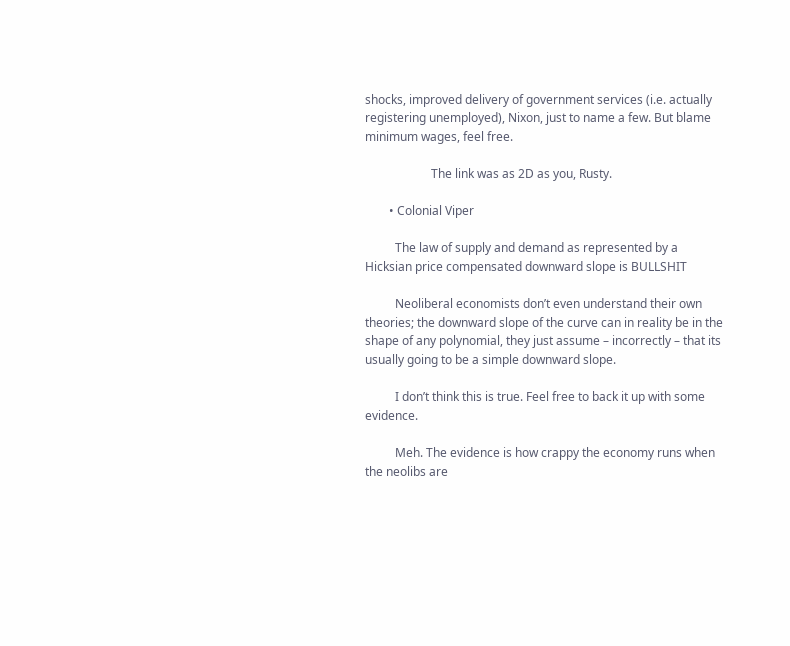shocks, improved delivery of government services (i.e. actually registering unemployed), Nixon, just to name a few. But blame minimum wages, feel free.

                      The link was as 2D as you, Rusty.

        • Colonial Viper

          The law of supply and demand as represented by a Hicksian price compensated downward slope is BULLSHIT

          Neoliberal economists don’t even understand their own theories; the downward slope of the curve can in reality be in the shape of any polynomial, they just assume – incorrectly – that its usually going to be a simple downward slope.

          I don’t think this is true. Feel free to back it up with some evidence.

          Meh. The evidence is how crappy the economy runs when the neolibs are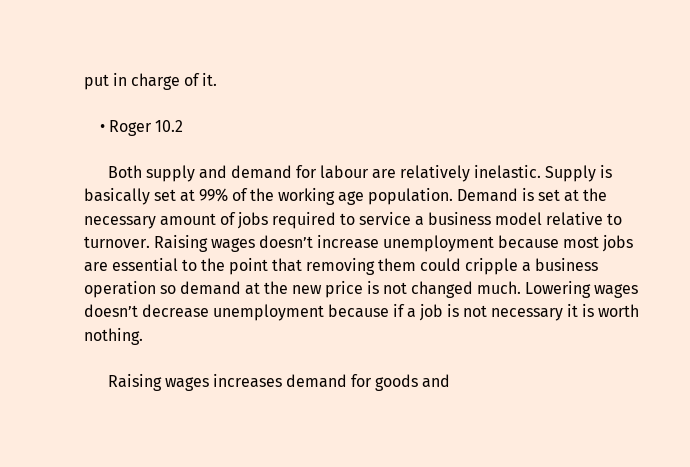put in charge of it.

    • Roger 10.2

      Both supply and demand for labour are relatively inelastic. Supply is basically set at 99% of the working age population. Demand is set at the necessary amount of jobs required to service a business model relative to turnover. Raising wages doesn’t increase unemployment because most jobs are essential to the point that removing them could cripple a business operation so demand at the new price is not changed much. Lowering wages doesn’t decrease unemployment because if a job is not necessary it is worth nothing.

      Raising wages increases demand for goods and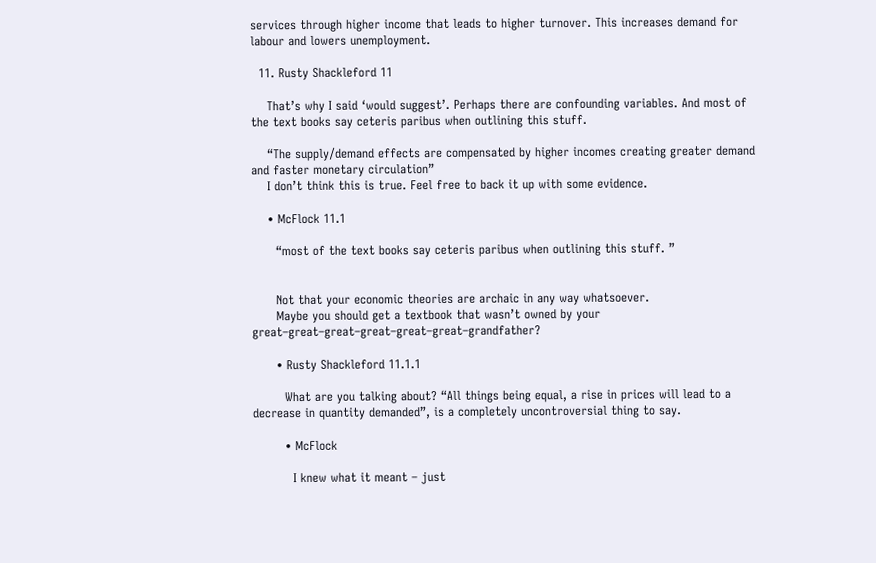services through higher income that leads to higher turnover. This increases demand for labour and lowers unemployment.

  11. Rusty Shackleford 11

    That’s why I said ‘would suggest’. Perhaps there are confounding variables. And most of the text books say ceteris paribus when outlining this stuff.

    “The supply/demand effects are compensated by higher incomes creating greater demand and faster monetary circulation”
    I don’t think this is true. Feel free to back it up with some evidence.

    • McFlock 11.1

      “most of the text books say ceteris paribus when outlining this stuff. ”


      Not that your economic theories are archaic in any way whatsoever.
      Maybe you should get a textbook that wasn’t owned by your great–great–great–great–great–great–grandfather?

      • Rusty Shackleford 11.1.1

        What are you talking about? “All things being equal, a rise in prices will lead to a decrease in quantity demanded”, is a completely uncontroversial thing to say.

        • McFlock

          I knew what it meant – just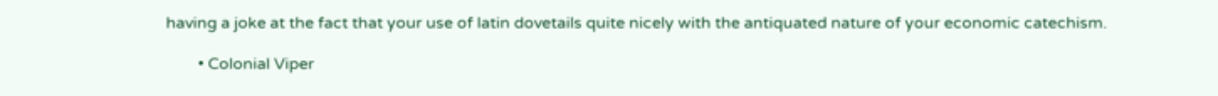having a joke at the fact that your use of latin dovetails quite nicely with the antiquated nature of your economic catechism.

        • Colonial Viper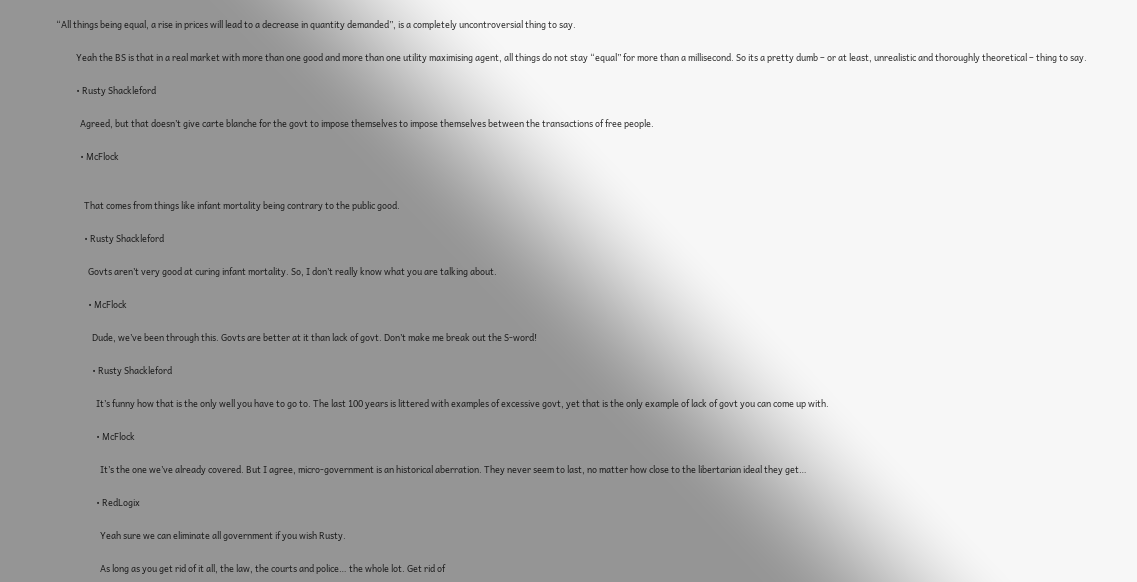“All things being equal, a rise in prices will lead to a decrease in quantity demanded”, is a completely uncontroversial thing to say.

          Yeah the BS is that in a real market with more than one good and more than one utility maximising agent, all things do not stay “equal” for more than a millisecond. So its a pretty dumb – or at least, unrealistic and thoroughly theoretical – thing to say.

          • Rusty Shackleford

            Agreed, but that doesn’t give carte blanche for the govt to impose themselves to impose themselves between the transactions of free people.

            • McFlock


              That comes from things like infant mortality being contrary to the public good.

              • Rusty Shackleford

                Govts aren’t very good at curing infant mortality. So, I don’t really know what you are talking about.

                • McFlock

                  Dude, we’ve been through this. Govts are better at it than lack of govt. Don’t make me break out the S-word!

                  • Rusty Shackleford

                    It’s funny how that is the only well you have to go to. The last 100 years is littered with examples of excessive govt, yet that is the only example of lack of govt you can come up with.

                    • McFlock

                      It’s the one we’ve already covered. But I agree, micro-government is an historical aberration. They never seem to last, no matter how close to the libertarian ideal they get…

                    • RedLogix

                      Yeah sure we can eliminate all government if you wish Rusty.

                      As long as you get rid of it all, the law, the courts and police… the whole lot. Get rid of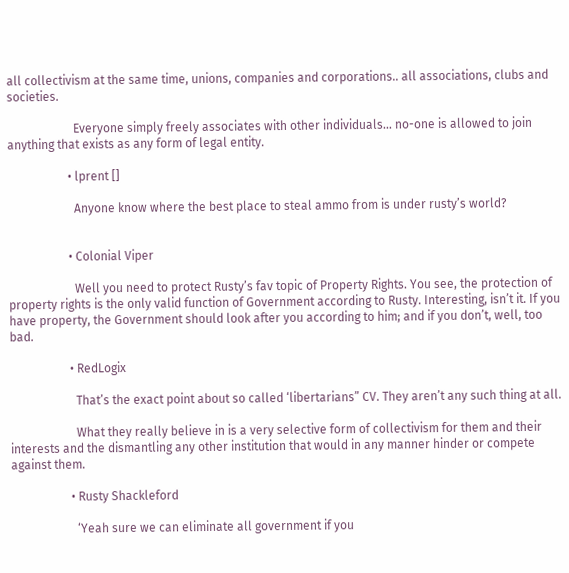all collectivism at the same time, unions, companies and corporations.. all associations, clubs and societies.

                      Everyone simply freely associates with other individuals… no-one is allowed to join anything that exists as any form of legal entity.

                    • lprent []

                      Anyone know where the best place to steal ammo from is under rusty’s world?


                    • Colonial Viper

                      Well you need to protect Rusty’s fav topic of Property Rights. You see, the protection of property rights is the only valid function of Government according to Rusty. Interesting, isn’t it. If you have property, the Government should look after you according to him; and if you don’t, well, too bad.

                    • RedLogix

                      That’s the exact point about so called ‘libertarians” CV. They aren’t any such thing at all.

                      What they really believe in is a very selective form of collectivism for them and their interests and the dismantling any other institution that would in any manner hinder or compete against them.

                    • Rusty Shackleford

                      ‘Yeah sure we can eliminate all government if you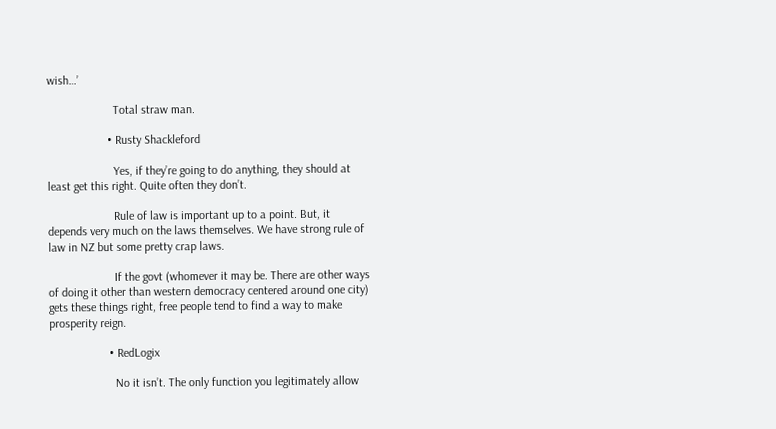wish…’

                      Total straw man.

                    • Rusty Shackleford

                      Yes, if they’re going to do anything, they should at least get this right. Quite often they don’t.

                      Rule of law is important up to a point. But, it depends very much on the laws themselves. We have strong rule of law in NZ but some pretty crap laws.

                      If the govt (whomever it may be. There are other ways of doing it other than western democracy centered around one city) gets these things right, free people tend to find a way to make prosperity reign.

                    • RedLogix

                      No it isn’t. The only function you legitimately allow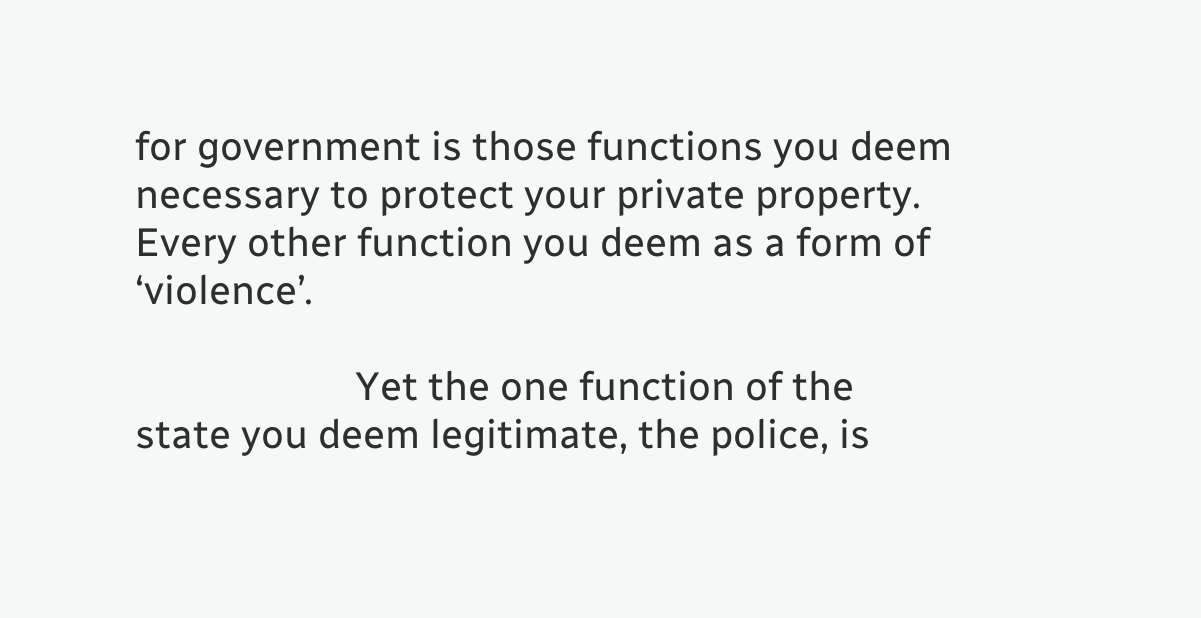for government is those functions you deem necessary to protect your private property. Every other function you deem as a form of ‘violence’.

                      Yet the one function of the state you deem legitimate, the police, is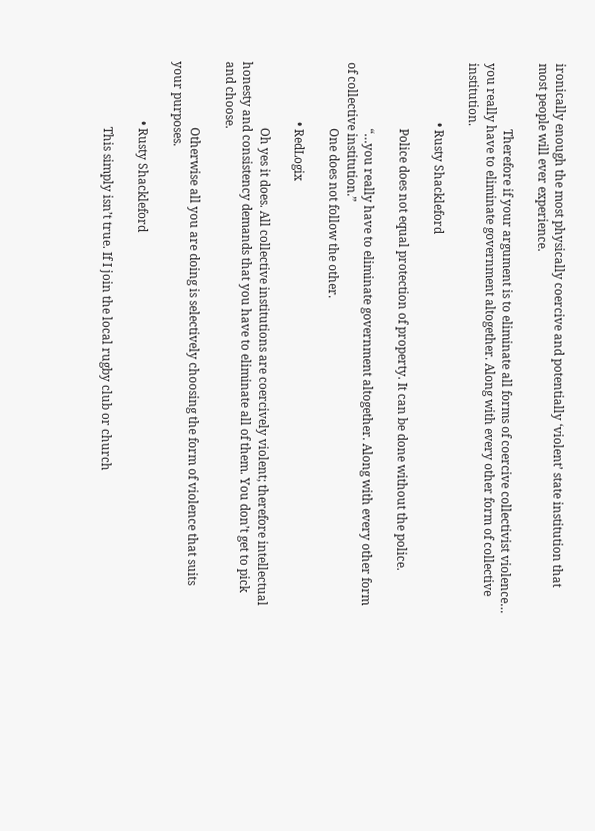ironically enough the most physically coercive and potentially ‘violent’ state institution that most people will ever experience.

                      Therefore if your argument is to eliminate all forms of coercive collectivist violence… you really have to eliminate government altogether. Along with every other form of collective institution.

                    • Rusty Shackleford

                      Police does not equal protection of property. It can be done without the police.

                      “…you really have to eliminate government altogether. Along with every other form of collective institution.”
                      One does not follow the other.

                    • RedLogix

                      Oh yes it does. All collective institutions are coercively violent; therefore intellectual honesty and consistency demands that you have to eliminate all of them. You don’t get to pick and choose.

                      Otherwise all you are doing is selectively choosing the form of violence that suits your purposes.

                    • Rusty Shackleford

                      This simply isn’t true. If I join the local rugby club or church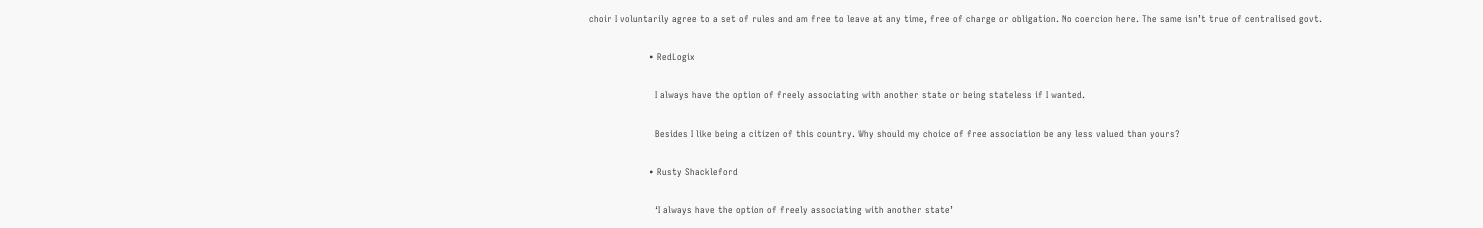choir I voluntarily agree to a set of rules and am free to leave at any time, free of charge or obligation. No coercion here. The same isn’t true of centralised govt.

                    • RedLogix

                      I always have the option of freely associating with another state or being stateless if I wanted.

                      Besides I like being a citizen of this country. Why should my choice of free association be any less valued than yours?

                    • Rusty Shackleford

                      ‘I always have the option of freely associating with another state’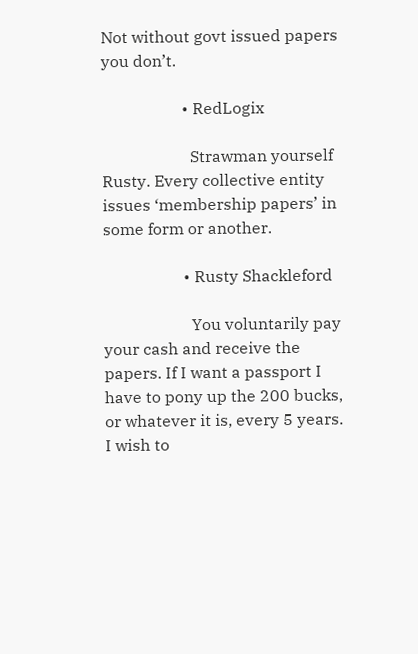Not without govt issued papers you don’t.

                    • RedLogix

                      Strawman yourself Rusty. Every collective entity issues ‘membership papers’ in some form or another.

                    • Rusty Shackleford

                      You voluntarily pay your cash and receive the papers. If I want a passport I have to pony up the 200 bucks, or whatever it is, every 5 years. I wish to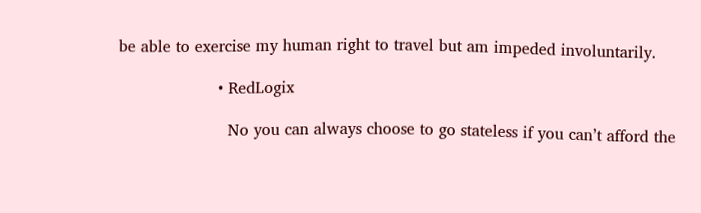be able to exercise my human right to travel but am impeded involuntarily.

                    • RedLogix

                      No you can always choose to go stateless if you can’t afford the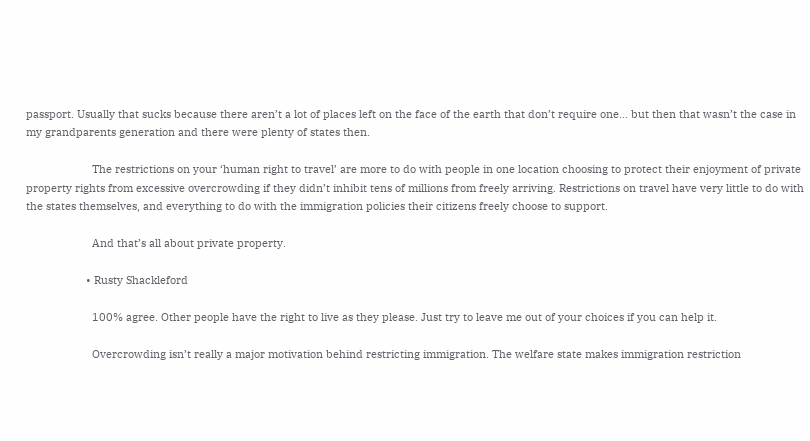passport. Usually that sucks because there aren’t a lot of places left on the face of the earth that don’t require one… but then that wasn’t the case in my grandparents generation and there were plenty of states then.

                      The restrictions on your ‘human right to travel’ are more to do with people in one location choosing to protect their enjoyment of private property rights from excessive overcrowding if they didn’t inhibit tens of millions from freely arriving. Restrictions on travel have very little to do with the states themselves, and everything to do with the immigration policies their citizens freely choose to support.

                      And that’s all about private property.

                    • Rusty Shackleford

                      100% agree. Other people have the right to live as they please. Just try to leave me out of your choices if you can help it.

                      Overcrowding isn’t really a major motivation behind restricting immigration. The welfare state makes immigration restriction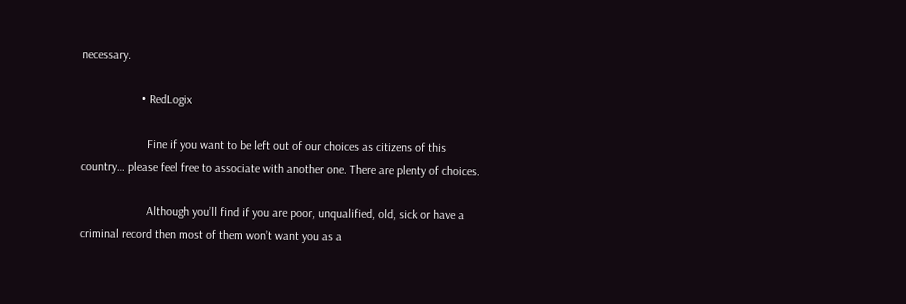necessary.

                    • RedLogix

                      Fine if you want to be left out of our choices as citizens of this country… please feel free to associate with another one. There are plenty of choices.

                      Although you’ll find if you are poor, unqualified, old, sick or have a criminal record then most of them won’t want you as a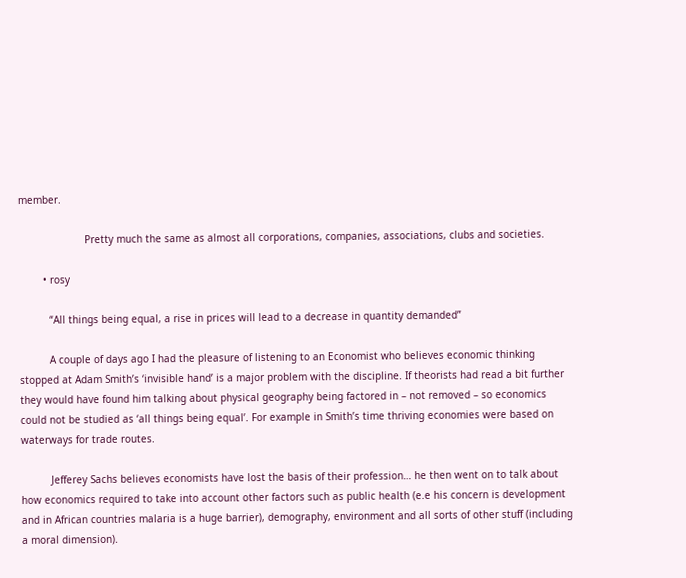member.

                      Pretty much the same as almost all corporations, companies, associations, clubs and societies.

        • rosy

          “All things being equal, a rise in prices will lead to a decrease in quantity demanded”

          A couple of days ago I had the pleasure of listening to an Economist who believes economic thinking stopped at Adam Smith’s ‘invisible hand’ is a major problem with the discipline. If theorists had read a bit further they would have found him talking about physical geography being factored in – not removed – so economics could not be studied as ‘all things being equal’. For example in Smith’s time thriving economies were based on waterways for trade routes.

          Jefferey Sachs believes economists have lost the basis of their profession… he then went on to talk about how economics required to take into account other factors such as public health (e.e his concern is development and in African countries malaria is a huge barrier), demography, environment and all sorts of other stuff (including a moral dimension).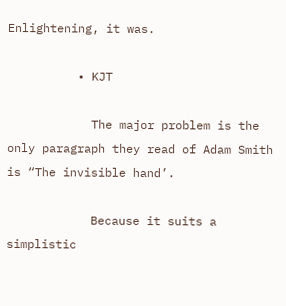Enlightening, it was.

          • KJT

            The major problem is the only paragraph they read of Adam Smith is “The invisible hand’.

            Because it suits a simplistic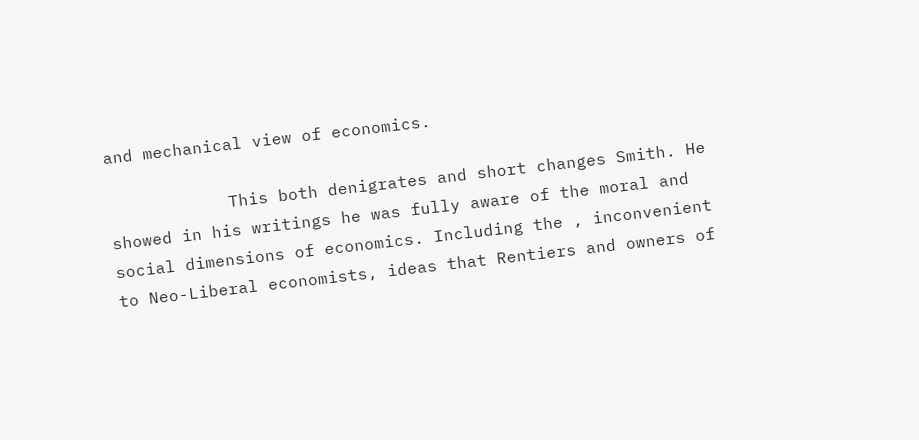and mechanical view of economics.

            This both denigrates and short changes Smith. He showed in his writings he was fully aware of the moral and social dimensions of economics. Including the , inconvenient to Neo-Liberal economists, ideas that Rentiers and owners of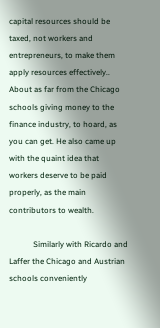capital resources should be taxed, not workers and entrepreneurs, to make them apply resources effectively.. About as far from the Chicago schools giving money to the finance industry, to hoard, as you can get. He also came up with the quaint idea that workers deserve to be paid properly, as the main contributors to wealth.

            Similarly with Ricardo and Laffer the Chicago and Austrian schools conveniently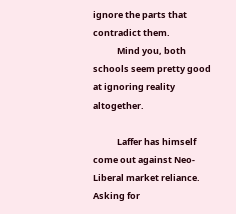ignore the parts that contradict them.
            Mind you, both schools seem pretty good at ignoring reality altogether.

            Laffer has himself come out against Neo-Liberal market reliance. Asking for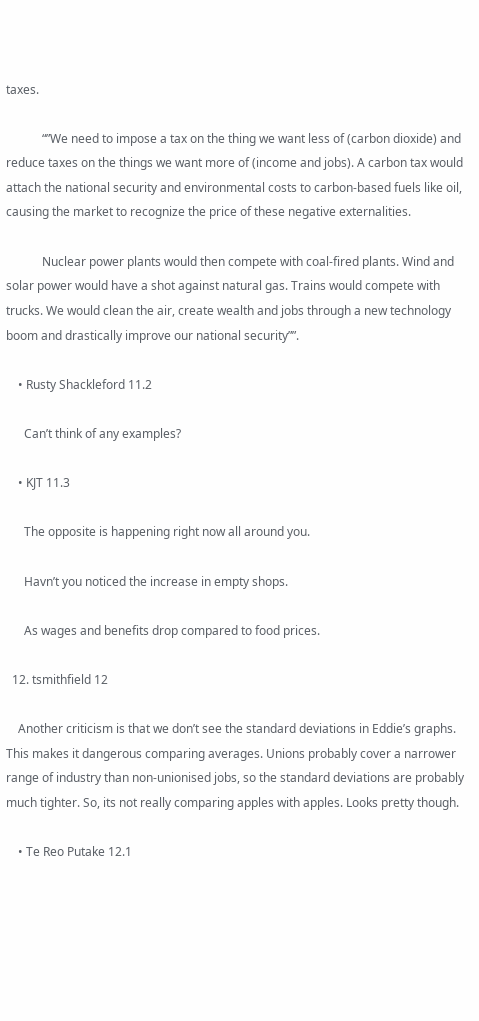taxes.

            “”We need to impose a tax on the thing we want less of (carbon dioxide) and reduce taxes on the things we want more of (income and jobs). A carbon tax would attach the national security and environmental costs to carbon-based fuels like oil, causing the market to recognize the price of these negative externalities.

            Nuclear power plants would then compete with coal-fired plants. Wind and solar power would have a shot against natural gas. Trains would compete with trucks. We would clean the air, create wealth and jobs through a new technology boom and drastically improve our national security””.

    • Rusty Shackleford 11.2

      Can’t think of any examples?

    • KJT 11.3

      The opposite is happening right now all around you.

      Havn’t you noticed the increase in empty shops.

      As wages and benefits drop compared to food prices.

  12. tsmithfield 12

    Another criticism is that we don’t see the standard deviations in Eddie’s graphs. This makes it dangerous comparing averages. Unions probably cover a narrower range of industry than non-unionised jobs, so the standard deviations are probably much tighter. So, its not really comparing apples with apples. Looks pretty though.

    • Te Reo Putake 12.1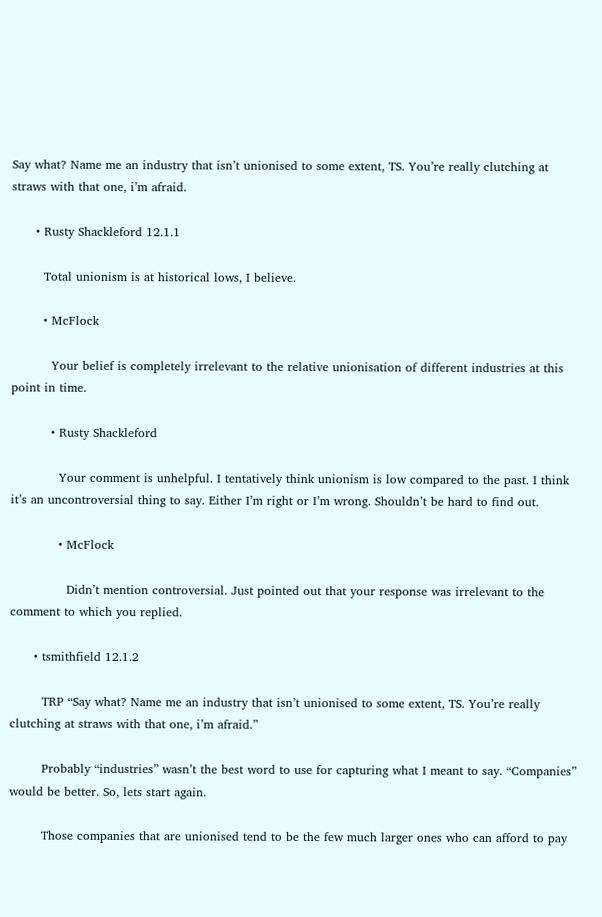Say what? Name me an industry that isn’t unionised to some extent, TS. You’re really clutching at straws with that one, i’m afraid.

      • Rusty Shackleford 12.1.1

        Total unionism is at historical lows, I believe.

        • McFlock

          Your belief is completely irrelevant to the relative unionisation of different industries at this point in time.

          • Rusty Shackleford

            Your comment is unhelpful. I tentatively think unionism is low compared to the past. I think it’s an uncontroversial thing to say. Either I’m right or I’m wrong. Shouldn’t be hard to find out.

            • McFlock

              Didn’t mention controversial. Just pointed out that your response was irrelevant to the comment to which you replied.

      • tsmithfield 12.1.2

        TRP “Say what? Name me an industry that isn’t unionised to some extent, TS. You’re really clutching at straws with that one, i’m afraid.”

        Probably “industries” wasn’t the best word to use for capturing what I meant to say. “Companies” would be better. So, lets start again.

        Those companies that are unionised tend to be the few much larger ones who can afford to pay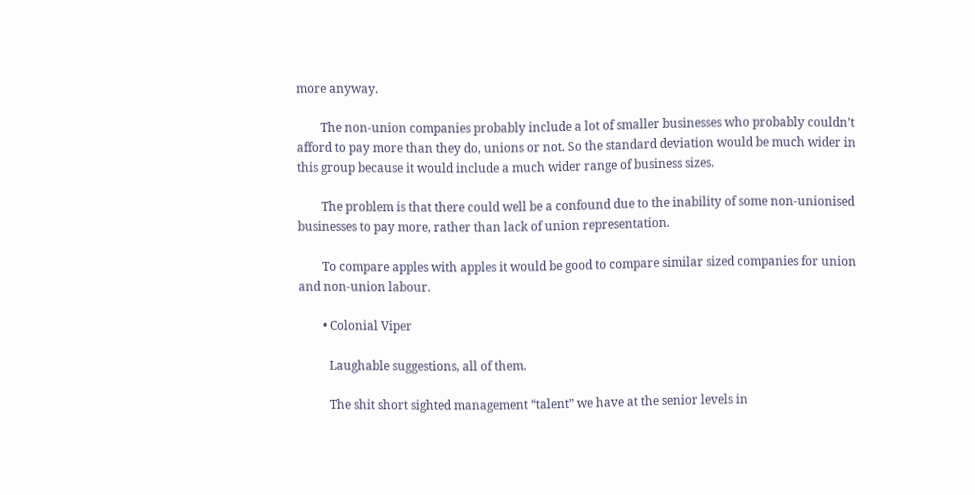more anyway.

        The non-union companies probably include a lot of smaller businesses who probably couldn’t afford to pay more than they do, unions or not. So the standard deviation would be much wider in this group because it would include a much wider range of business sizes.

        The problem is that there could well be a confound due to the inability of some non-unionised businesses to pay more, rather than lack of union representation.

        To compare apples with apples it would be good to compare similar sized companies for union and non-union labour.

        • Colonial Viper

          Laughable suggestions, all of them.

          The shit short sighted management “talent” we have at the senior levels in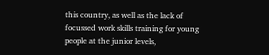this country, as well as the lack of focussed work skills training for young people at the junior levels,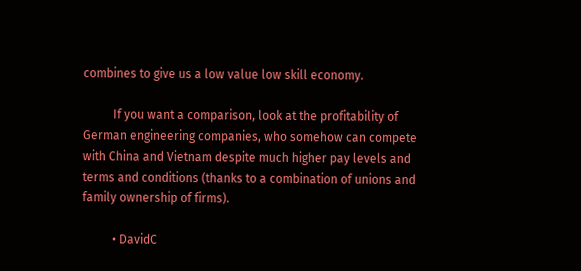combines to give us a low value low skill economy.

          If you want a comparison, look at the profitability of German engineering companies, who somehow can compete with China and Vietnam despite much higher pay levels and terms and conditions (thanks to a combination of unions and family ownership of firms).

          • DavidC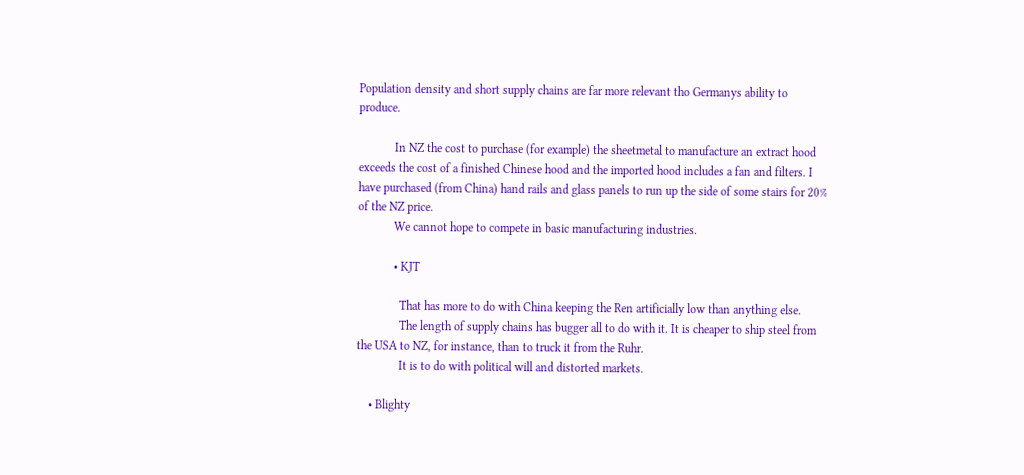Population density and short supply chains are far more relevant tho Germanys ability to produce.

            In NZ the cost to purchase (for example) the sheetmetal to manufacture an extract hood exceeds the cost of a finished Chinese hood and the imported hood includes a fan and filters. I have purchased (from China) hand rails and glass panels to run up the side of some stairs for 20% of the NZ price.
            We cannot hope to compete in basic manufacturing industries.

            • KJT

              That has more to do with China keeping the Ren artificially low than anything else.
              The length of supply chains has bugger all to do with it. It is cheaper to ship steel from the USA to NZ, for instance, than to truck it from the Ruhr.
              It is to do with political will and distorted markets.

    • Blighty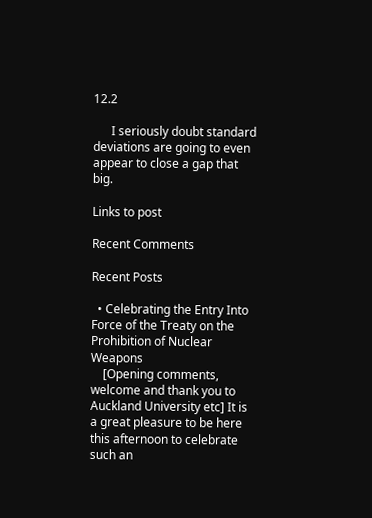12.2

      I seriously doubt standard deviations are going to even appear to close a gap that big.

Links to post

Recent Comments

Recent Posts

  • Celebrating the Entry Into Force of the Treaty on the Prohibition of Nuclear Weapons
    [Opening comments, welcome and thank you to Auckland University etc] It is a great pleasure to be here this afternoon to celebrate such an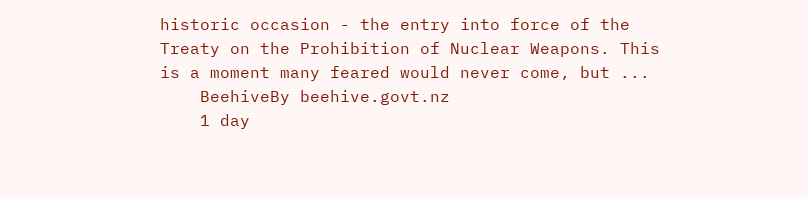historic occasion - the entry into force of the Treaty on the Prohibition of Nuclear Weapons. This is a moment many feared would never come, but ...
    BeehiveBy beehive.govt.nz
    1 day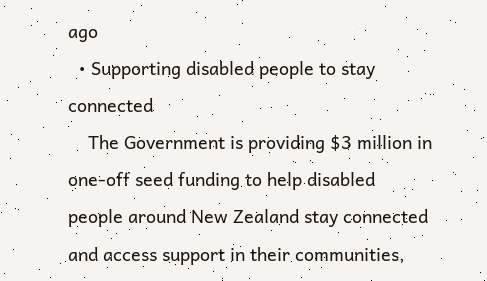ago
  • Supporting disabled people to stay connected
    The Government is providing $3 million in one-off seed funding to help disabled people around New Zealand stay connected and access support in their communities,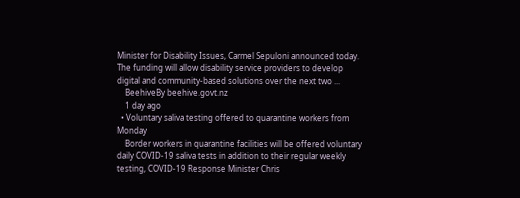Minister for Disability Issues, Carmel Sepuloni announced today. The funding will allow disability service providers to develop digital and community-based solutions over the next two ...
    BeehiveBy beehive.govt.nz
    1 day ago
  • Voluntary saliva testing offered to quarantine workers from Monday
    Border workers in quarantine facilities will be offered voluntary daily COVID-19 saliva tests in addition to their regular weekly testing, COVID-19 Response Minister Chris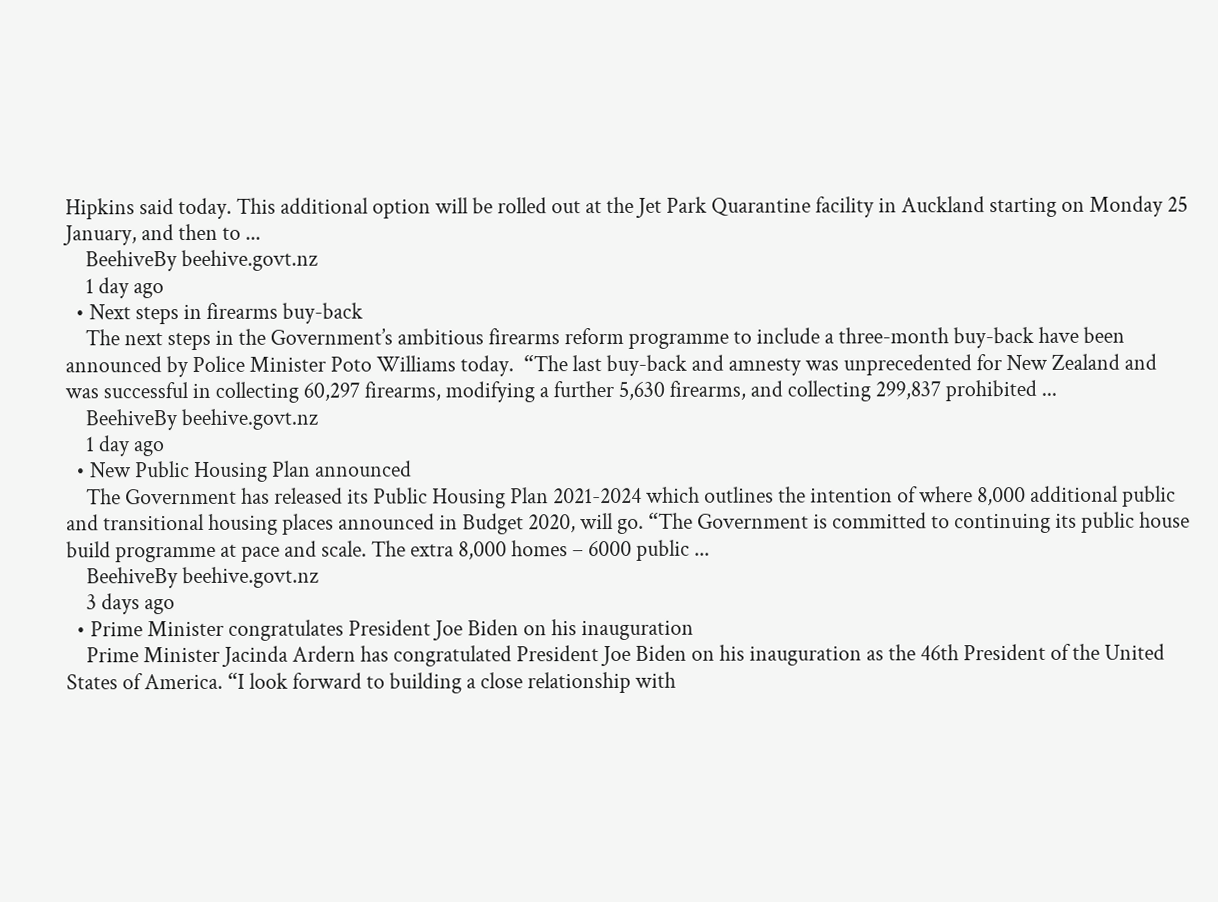Hipkins said today. This additional option will be rolled out at the Jet Park Quarantine facility in Auckland starting on Monday 25 January, and then to ...
    BeehiveBy beehive.govt.nz
    1 day ago
  • Next steps in firearms buy-back
    The next steps in the Government’s ambitious firearms reform programme to include a three-month buy-back have been announced by Police Minister Poto Williams today.  “The last buy-back and amnesty was unprecedented for New Zealand and was successful in collecting 60,297 firearms, modifying a further 5,630 firearms, and collecting 299,837 prohibited ...
    BeehiveBy beehive.govt.nz
    1 day ago
  • New Public Housing Plan announced
    The Government has released its Public Housing Plan 2021-2024 which outlines the intention of where 8,000 additional public and transitional housing places announced in Budget 2020, will go. “The Government is committed to continuing its public house build programme at pace and scale. The extra 8,000 homes – 6000 public ...
    BeehiveBy beehive.govt.nz
    3 days ago
  • Prime Minister congratulates President Joe Biden on his inauguration
    Prime Minister Jacinda Ardern has congratulated President Joe Biden on his inauguration as the 46th President of the United States of America. “I look forward to building a close relationship with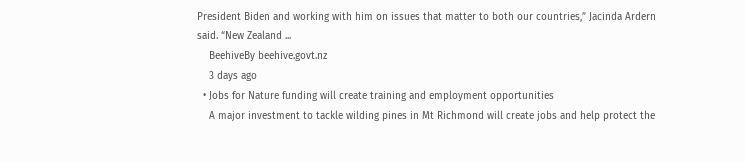President Biden and working with him on issues that matter to both our countries,” Jacinda Ardern said. “New Zealand ...
    BeehiveBy beehive.govt.nz
    3 days ago
  • Jobs for Nature funding will create training and employment opportunities
    A major investment to tackle wilding pines in Mt Richmond will create jobs and help protect the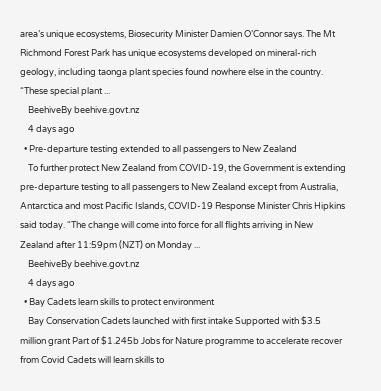area’s unique ecosystems, Biosecurity Minister Damien O’Connor says. The Mt Richmond Forest Park has unique ecosystems developed on mineral-rich geology, including taonga plant species found nowhere else in the country. “These special plant ...
    BeehiveBy beehive.govt.nz
    4 days ago
  • Pre-departure testing extended to all passengers to New Zealand
    To further protect New Zealand from COVID-19, the Government is extending pre-departure testing to all passengers to New Zealand except from Australia, Antarctica and most Pacific Islands, COVID-19 Response Minister Chris Hipkins said today. “The change will come into force for all flights arriving in New Zealand after 11:59pm (NZT) on Monday ...
    BeehiveBy beehive.govt.nz
    4 days ago
  • Bay Cadets learn skills to protect environment
    Bay Conservation Cadets launched with first intake Supported with $3.5 million grant Part of $1.245b Jobs for Nature programme to accelerate recover from Covid Cadets will learn skills to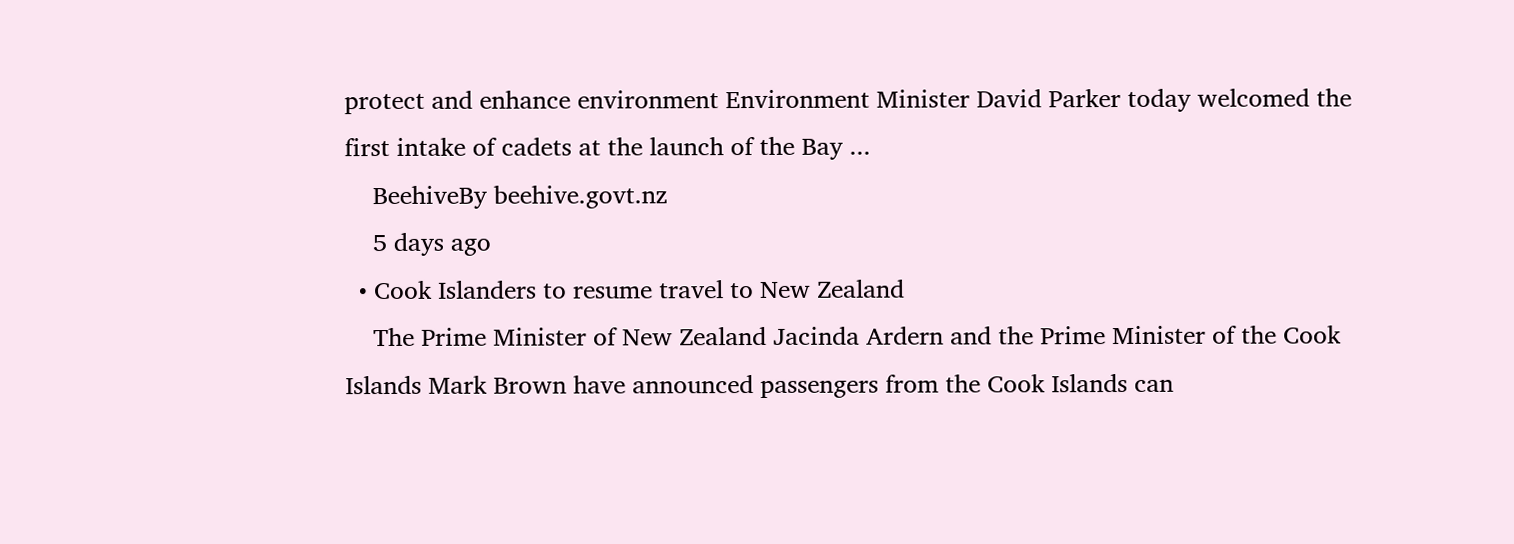protect and enhance environment Environment Minister David Parker today welcomed the first intake of cadets at the launch of the Bay ...
    BeehiveBy beehive.govt.nz
    5 days ago
  • Cook Islanders to resume travel to New Zealand
    The Prime Minister of New Zealand Jacinda Ardern and the Prime Minister of the Cook Islands Mark Brown have announced passengers from the Cook Islands can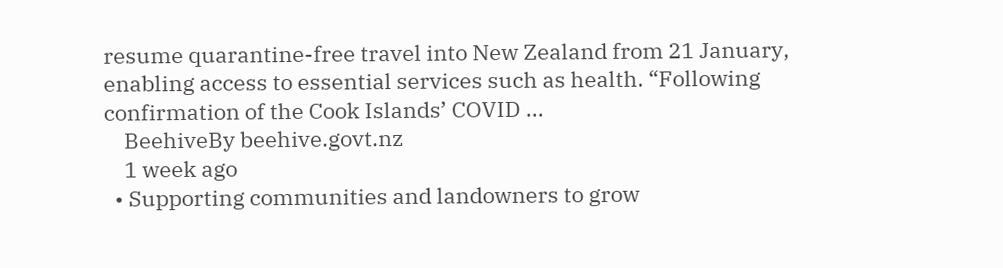resume quarantine-free travel into New Zealand from 21 January, enabling access to essential services such as health. “Following confirmation of the Cook Islands’ COVID ...
    BeehiveBy beehive.govt.nz
    1 week ago
  • Supporting communities and landowners to grow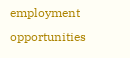employment opportunities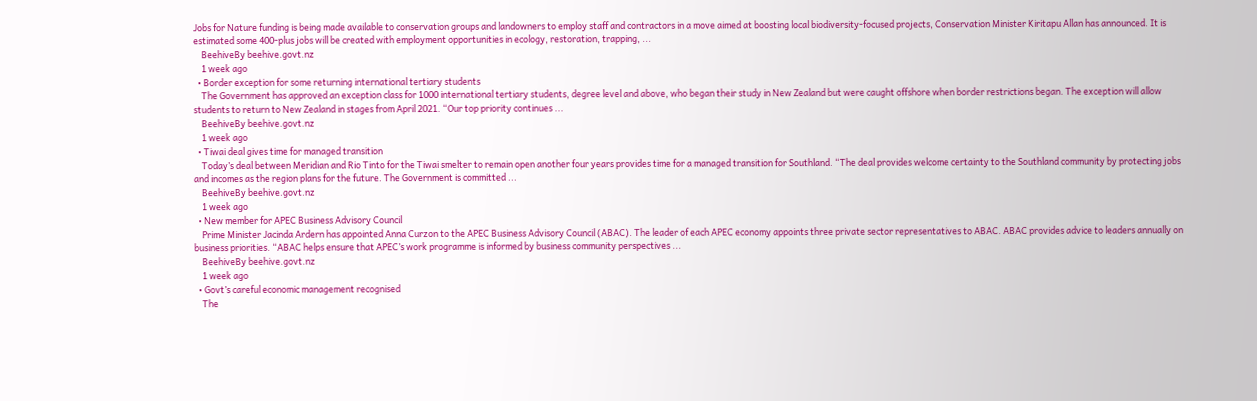Jobs for Nature funding is being made available to conservation groups and landowners to employ staff and contractors in a move aimed at boosting local biodiversity-focused projects, Conservation Minister Kiritapu Allan has announced. It is estimated some 400-plus jobs will be created with employment opportunities in ecology, restoration, trapping, ...
    BeehiveBy beehive.govt.nz
    1 week ago
  • Border exception for some returning international tertiary students
    The Government has approved an exception class for 1000 international tertiary students, degree level and above, who began their study in New Zealand but were caught offshore when border restrictions began. The exception will allow students to return to New Zealand in stages from April 2021. “Our top priority continues ...
    BeehiveBy beehive.govt.nz
    1 week ago
  • Tiwai deal gives time for managed transition
    Today’s deal between Meridian and Rio Tinto for the Tiwai smelter to remain open another four years provides time for a managed transition for Southland. “The deal provides welcome certainty to the Southland community by protecting jobs and incomes as the region plans for the future. The Government is committed ...
    BeehiveBy beehive.govt.nz
    1 week ago
  • New member for APEC Business Advisory Council
    Prime Minister Jacinda Ardern has appointed Anna Curzon to the APEC Business Advisory Council (ABAC). The leader of each APEC economy appoints three private sector representatives to ABAC. ABAC provides advice to leaders annually on business priorities. “ABAC helps ensure that APEC’s work programme is informed by business community perspectives ...
    BeehiveBy beehive.govt.nz
    1 week ago
  • Govt’s careful economic management recognised
    The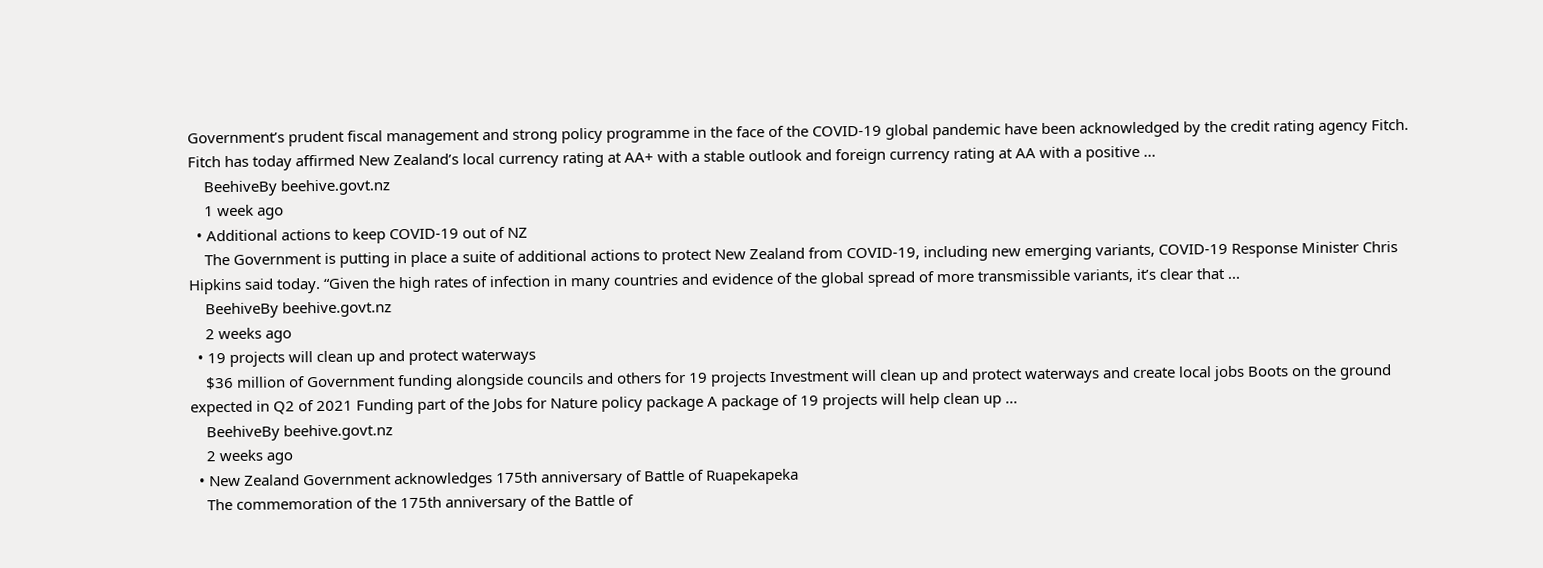Government’s prudent fiscal management and strong policy programme in the face of the COVID-19 global pandemic have been acknowledged by the credit rating agency Fitch. Fitch has today affirmed New Zealand’s local currency rating at AA+ with a stable outlook and foreign currency rating at AA with a positive ...
    BeehiveBy beehive.govt.nz
    1 week ago
  • Additional actions to keep COVID-19 out of NZ
    The Government is putting in place a suite of additional actions to protect New Zealand from COVID-19, including new emerging variants, COVID-19 Response Minister Chris Hipkins said today. “Given the high rates of infection in many countries and evidence of the global spread of more transmissible variants, it’s clear that ...
    BeehiveBy beehive.govt.nz
    2 weeks ago
  • 19 projects will clean up and protect waterways
    $36 million of Government funding alongside councils and others for 19 projects Investment will clean up and protect waterways and create local jobs Boots on the ground expected in Q2 of 2021 Funding part of the Jobs for Nature policy package A package of 19 projects will help clean up ...
    BeehiveBy beehive.govt.nz
    2 weeks ago
  • New Zealand Government acknowledges 175th anniversary of Battle of Ruapekapeka
    The commemoration of the 175th anniversary of the Battle of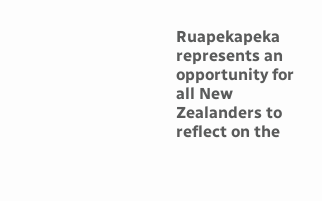Ruapekapeka represents an opportunity for all New Zealanders to reflect on the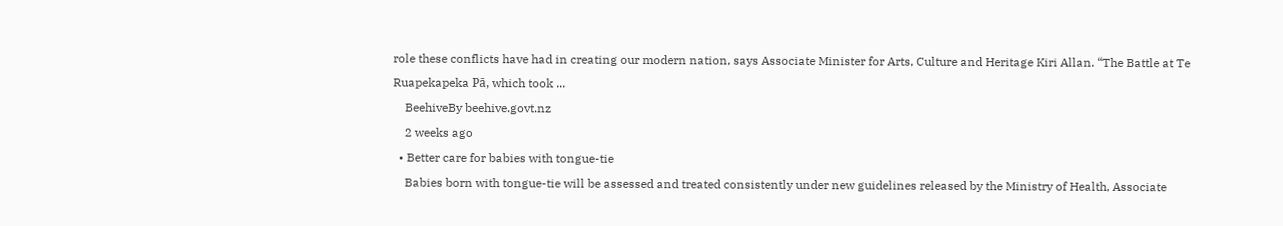role these conflicts have had in creating our modern nation, says Associate Minister for Arts, Culture and Heritage Kiri Allan. “The Battle at Te Ruapekapeka Pā, which took ...
    BeehiveBy beehive.govt.nz
    2 weeks ago
  • Better care for babies with tongue-tie
    Babies born with tongue-tie will be assessed and treated consistently under new guidelines released by the Ministry of Health, Associate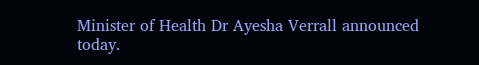Minister of Health Dr Ayesha Verrall announced today.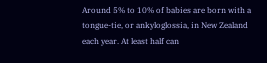Around 5% to 10% of babies are born with a tongue-tie, or ankyloglossia, in New Zealand each year. At least half can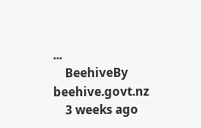...
    BeehiveBy beehive.govt.nz
    3 weeks ago